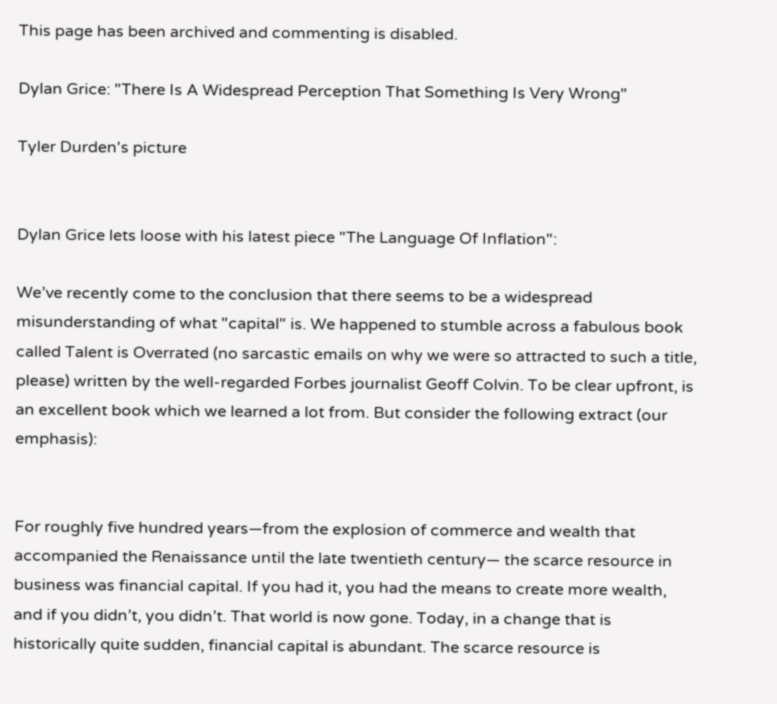This page has been archived and commenting is disabled.

Dylan Grice: "There Is A Widespread Perception That Something Is Very Wrong"

Tyler Durden's picture


Dylan Grice lets loose with his latest piece "The Language Of Inflation":

We’ve recently come to the conclusion that there seems to be a widespread misunderstanding of what "capital" is. We happened to stumble across a fabulous book called Talent is Overrated (no sarcastic emails on why we were so attracted to such a title, please) written by the well-regarded Forbes journalist Geoff Colvin. To be clear upfront, is an excellent book which we learned a lot from. But consider the following extract (our emphasis):


For roughly five hundred years—from the explosion of commerce and wealth that accompanied the Renaissance until the late twentieth century— the scarce resource in business was financial capital. If you had it, you had the means to create more wealth, and if you didn’t, you didn’t. That world is now gone. Today, in a change that is historically quite sudden, financial capital is abundant. The scarce resource is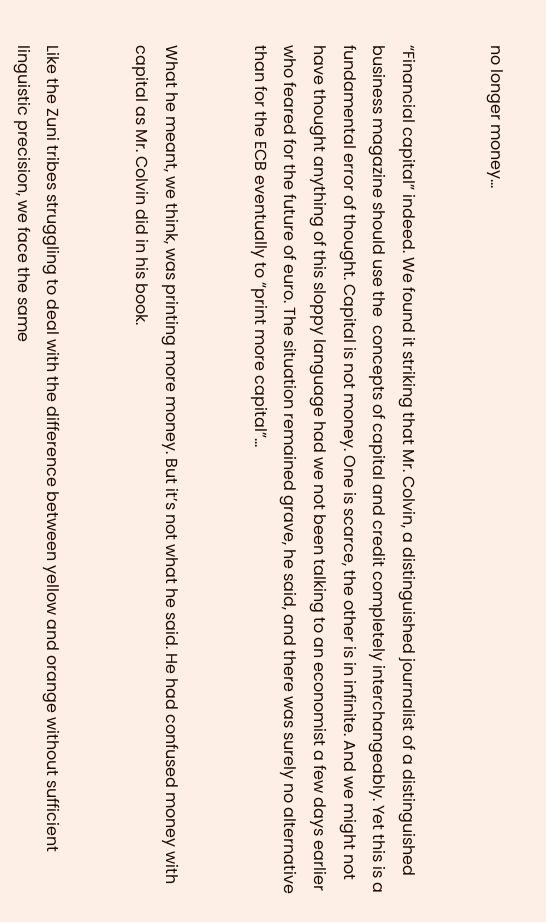no longer money...


“Financial capital” indeed. We found it striking that Mr. Colvin, a distinguished journalist of a distinguished business magazine should use the  concepts of capital and credit completely interchangeably. Yet this is a fundamental error of thought. Capital is not money. One is scarce, the other is in infinite. And we might not have thought anything of this sloppy language had we not been talking to an economist a few days earlier who feared for the future of euro. The situation remained grave, he said, and there was surely no alternative than for the ECB eventually to “print more capital”…


What he meant, we think, was printing more money. But it’s not what he said. He had confused money with capital as Mr. Colvin did in his book.


Like the Zuni tribes struggling to deal with the difference between yellow and orange without sufficient linguistic precision, we face the same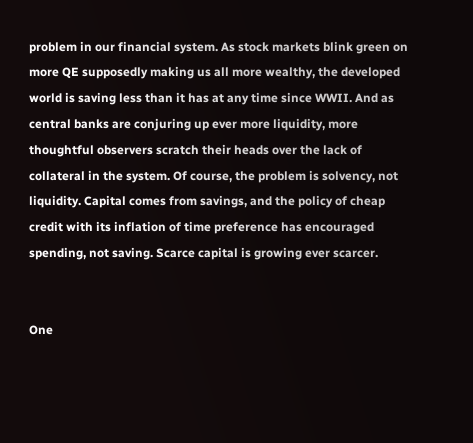problem in our financial system. As stock markets blink green on more QE supposedly making us all more wealthy, the developed world is saving less than it has at any time since WWII. And as central banks are conjuring up ever more liquidity, more thoughtful observers scratch their heads over the lack of collateral in the system. Of course, the problem is solvency, not liquidity. Capital comes from savings, and the policy of cheap credit with its inflation of time preference has encouraged spending, not saving. Scarce capital is growing ever scarcer.


One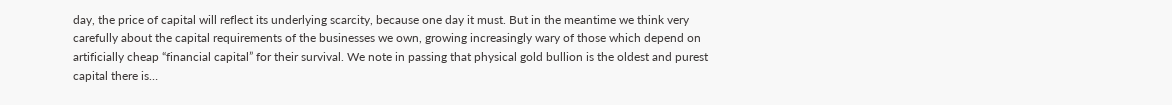day, the price of capital will reflect its underlying scarcity, because one day it must. But in the meantime we think very carefully about the capital requirements of the businesses we own, growing increasingly wary of those which depend on artificially cheap “financial capital” for their survival. We note in passing that physical gold bullion is the oldest and purest capital there is…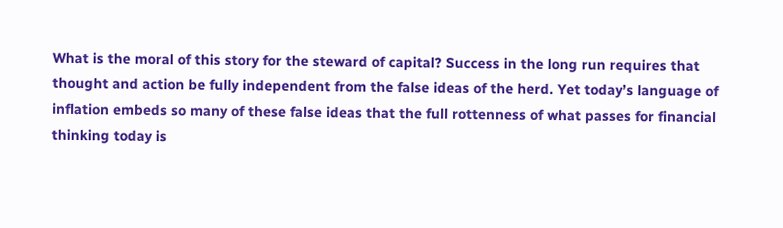What is the moral of this story for the steward of capital? Success in the long run requires that thought and action be fully independent from the false ideas of the herd. Yet today’s language of inflation embeds so many of these false ideas that the full rottenness of what passes for financial thinking today is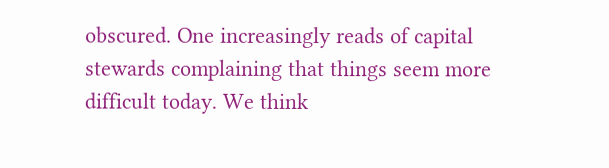obscured. One increasingly reads of capital stewards complaining that things seem more difficult today. We think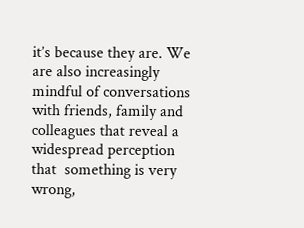it’s because they are. We are also increasingly mindful of conversations with friends, family and colleagues that reveal a widespread perception that  something is very wrong,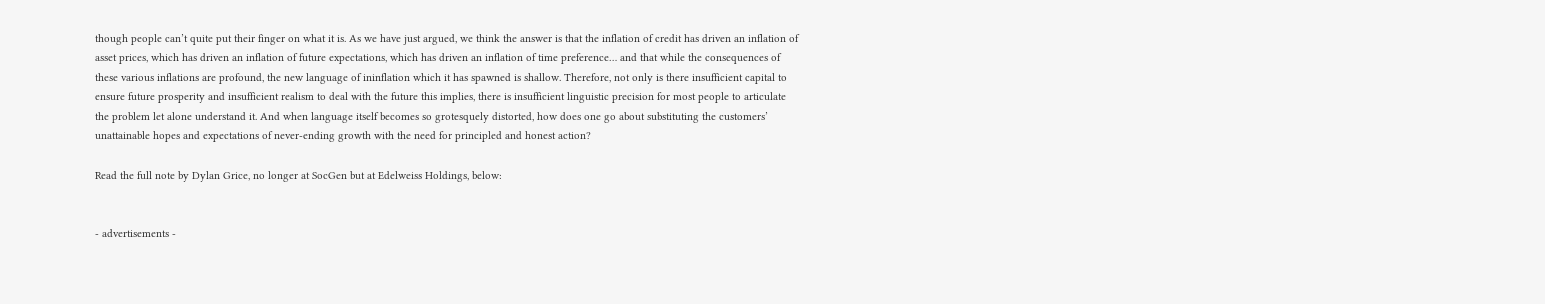though people can’t quite put their finger on what it is. As we have just argued, we think the answer is that the inflation of credit has driven an inflation of asset prices, which has driven an inflation of future expectations, which has driven an inflation of time preference… and that while the consequences of these various inflations are profound, the new language of ininflation which it has spawned is shallow. Therefore, not only is there insufficient capital to ensure future prosperity and insufficient realism to deal with the future this implies, there is insufficient linguistic precision for most people to articulate the problem let alone understand it. And when language itself becomes so grotesquely distorted, how does one go about substituting the customers’ unattainable hopes and expectations of never-ending growth with the need for principled and honest action?

Read the full note by Dylan Grice, no longer at SocGen but at Edelweiss Holdings, below:


- advertisements -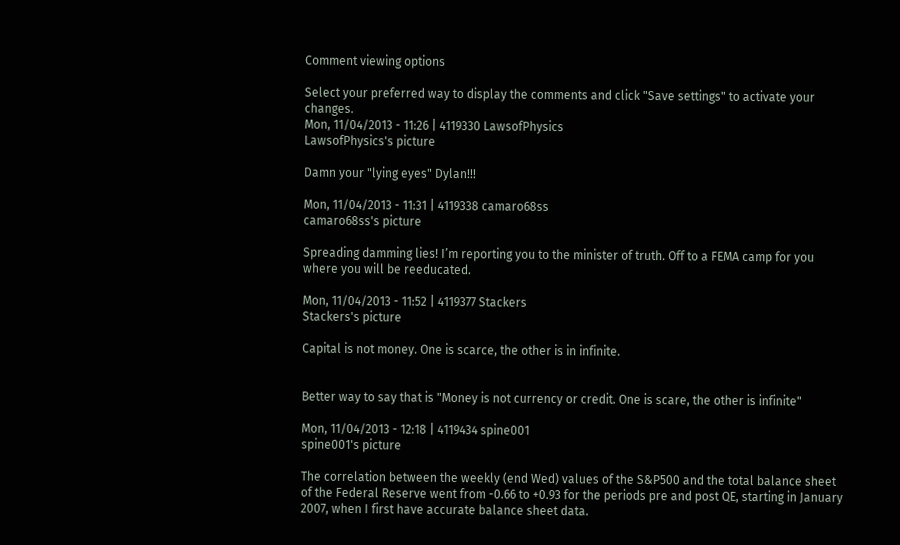Comment viewing options

Select your preferred way to display the comments and click "Save settings" to activate your changes.
Mon, 11/04/2013 - 11:26 | 4119330 LawsofPhysics
LawsofPhysics's picture

Damn your "lying eyes" Dylan!!!

Mon, 11/04/2013 - 11:31 | 4119338 camaro68ss
camaro68ss's picture

Spreading damming lies! I’m reporting you to the minister of truth. Off to a FEMA camp for you where you will be reeducated.

Mon, 11/04/2013 - 11:52 | 4119377 Stackers
Stackers's picture

Capital is not money. One is scarce, the other is in infinite.


Better way to say that is "Money is not currency or credit. One is scare, the other is infinite"

Mon, 11/04/2013 - 12:18 | 4119434 spine001
spine001's picture

The correlation between the weekly (end Wed) values of the S&P500 and the total balance sheet of the Federal Reserve went from -0.66 to +0.93 for the periods pre and post QE, starting in January 2007, when I first have accurate balance sheet data.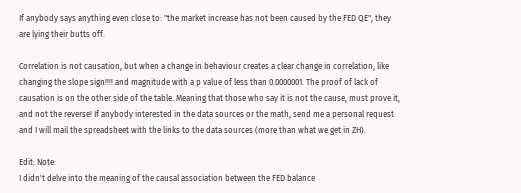If anybody says anything even close to: "the market increase has not been caused by the FED QE", they are lying their butts off.

Correlation is not causation, but when a change in behaviour creates a clear change in correlation, like changing the slope sign!!!! and magnitude with a p value of less than 0.0000001. The proof of lack of causation is on the other side of the table. Meaning that those who say it is not the cause, must prove it, and not the reverse! If anybody interested in the data sources or the math, send me a personal request and I will mail the spreadsheet with the links to the data sources (more than what we get in ZH).

Edit: Note:
I didn't delve into the meaning of the causal association between the FED balance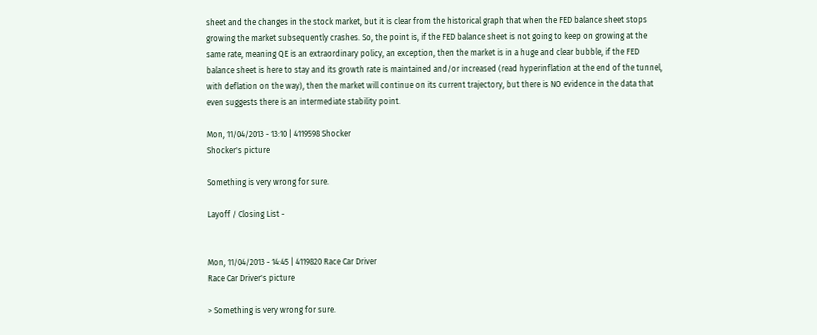sheet and the changes in the stock market, but it is clear from the historical graph that when the FED balance sheet stops growing the market subsequently crashes. So, the point is, if the FED balance sheet is not going to keep on growing at the same rate, meaning QE is an extraordinary policy, an exception, then the market is in a huge and clear bubble, if the FED balance sheet is here to stay and its growth rate is maintained and/or increased (read hyperinflation at the end of the tunnel, with deflation on the way), then the market will continue on its current trajectory, but there is NO evidence in the data that even suggests there is an intermediate stability point.

Mon, 11/04/2013 - 13:10 | 4119598 Shocker
Shocker's picture

Something is very wrong for sure.

Layoff / Closing List -


Mon, 11/04/2013 - 14:45 | 4119820 Race Car Driver
Race Car Driver's picture

> Something is very wrong for sure.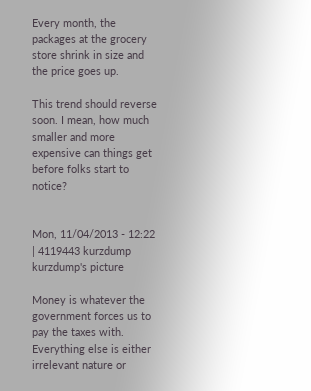Every month, the packages at the grocery store shrink in size and the price goes up.

This trend should reverse soon. I mean, how much smaller and more expensive can things get before folks start to notice?


Mon, 11/04/2013 - 12:22 | 4119443 kurzdump
kurzdump's picture

Money is whatever the government forces us to pay the taxes with. Everything else is either irrelevant nature or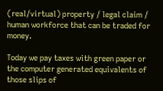(real/virtual) property / legal claim / human workforce that can be traded for money.

Today we pay taxes with green paper or the computer generated equivalents of those slips of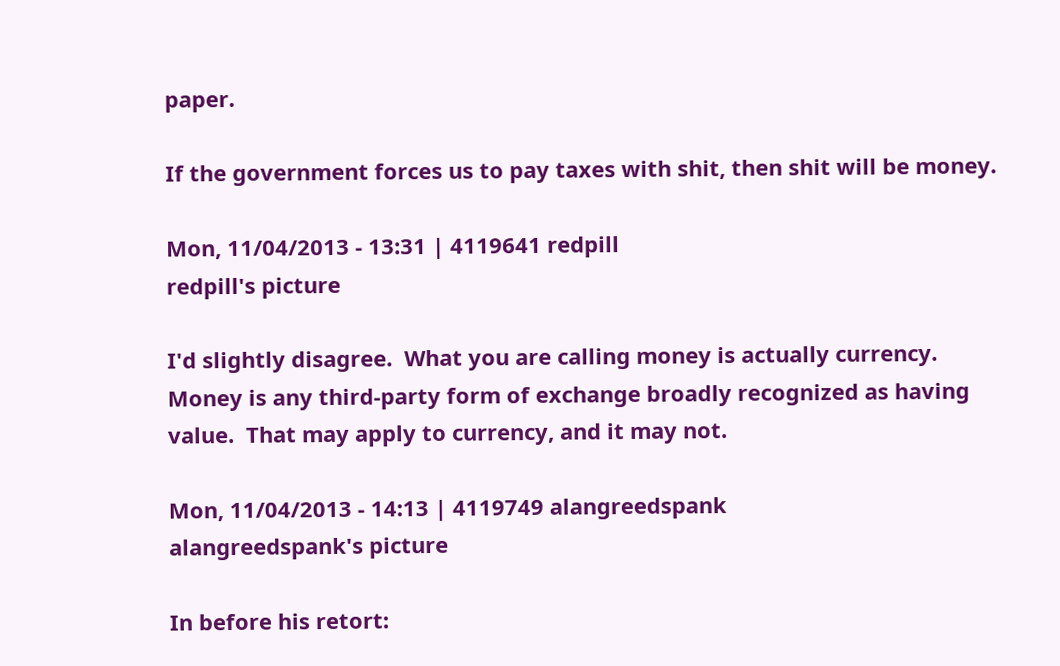paper.

If the government forces us to pay taxes with shit, then shit will be money.

Mon, 11/04/2013 - 13:31 | 4119641 redpill
redpill's picture

I'd slightly disagree.  What you are calling money is actually currency.  Money is any third-party form of exchange broadly recognized as having value.  That may apply to currency, and it may not.

Mon, 11/04/2013 - 14:13 | 4119749 alangreedspank
alangreedspank's picture

In before his retort: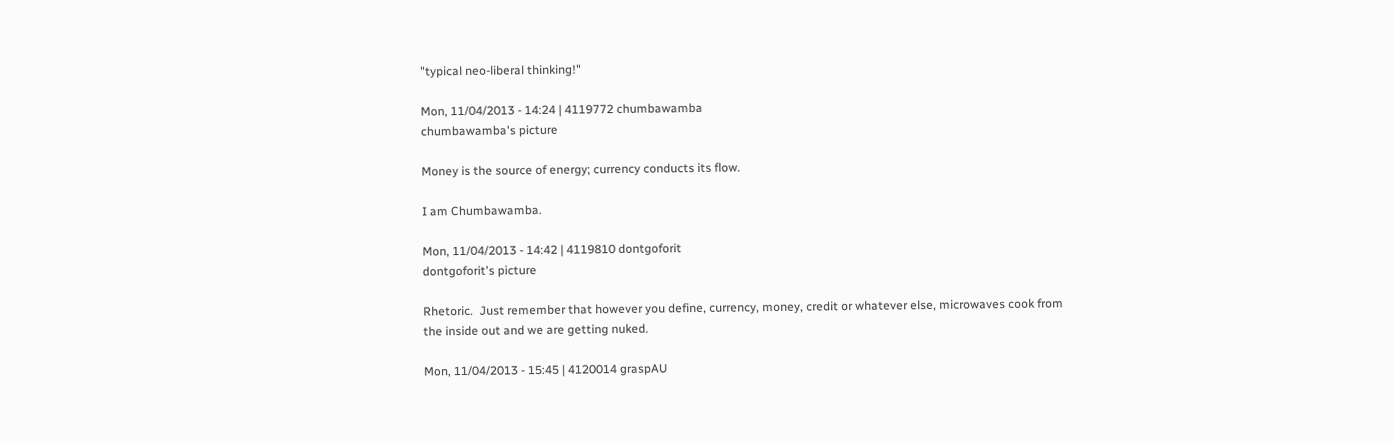"typical neo-liberal thinking!"

Mon, 11/04/2013 - 14:24 | 4119772 chumbawamba
chumbawamba's picture

Money is the source of energy; currency conducts its flow.

I am Chumbawamba.

Mon, 11/04/2013 - 14:42 | 4119810 dontgoforit
dontgoforit's picture

Rhetoric.  Just remember that however you define, currency, money, credit or whatever else, microwaves cook from the inside out and we are getting nuked.

Mon, 11/04/2013 - 15:45 | 4120014 graspAU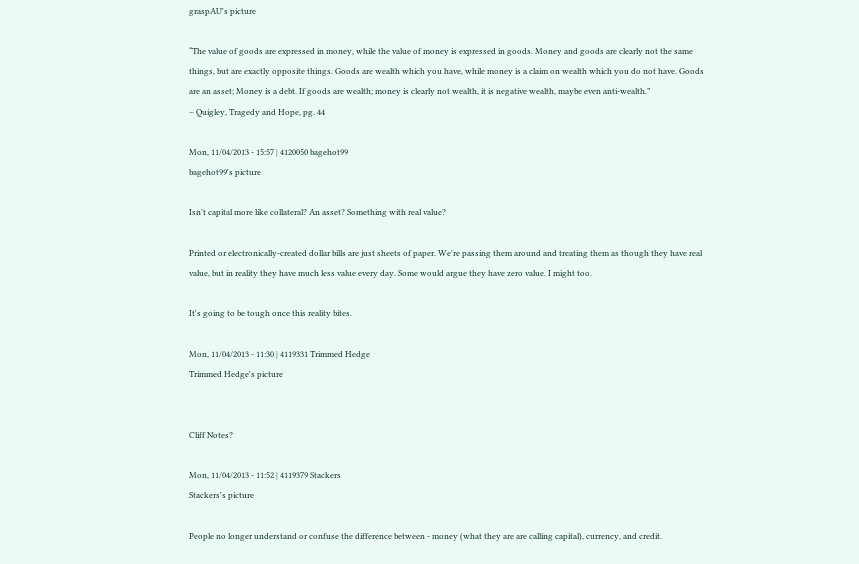graspAU's picture

“The value of goods are expressed in money, while the value of money is expressed in goods. Money and goods are clearly not the same things, but are exactly opposite things. Goods are wealth which you have, while money is a claim on wealth which you do not have. Goods are an asset; Money is a debt. If goods are wealth; money is clearly not wealth, it is negative wealth, maybe even anti-wealth.”
– Quigley, Tragedy and Hope, pg. 44

Mon, 11/04/2013 - 15:57 | 4120050 bagehot99
bagehot99's picture

Isn't capital more like collateral? An asset? Something with real value?

Printed or electronically-created dollar bills are just sheets of paper. We're passing them around and treating them as though they have real value, but in reality they have much less value every day. Some would argue they have zero value. I might too.

It's going to be tough once this reality bites.

Mon, 11/04/2013 - 11:30 | 4119331 Trimmed Hedge
Trimmed Hedge's picture


Cliff Notes?

Mon, 11/04/2013 - 11:52 | 4119379 Stackers
Stackers's picture

People no longer understand or confuse the difference between - money (what they are are calling capital), currency, and credit.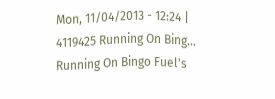Mon, 11/04/2013 - 12:24 | 4119425 Running On Bing...
Running On Bingo Fuel's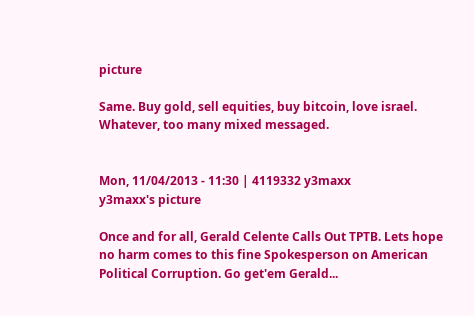picture

Same. Buy gold, sell equities, buy bitcoin, love israel. Whatever, too many mixed messaged.


Mon, 11/04/2013 - 11:30 | 4119332 y3maxx
y3maxx's picture

Once and for all, Gerald Celente Calls Out TPTB. Lets hope no harm comes to this fine Spokesperson on American Political Corruption. Go get'em Gerald...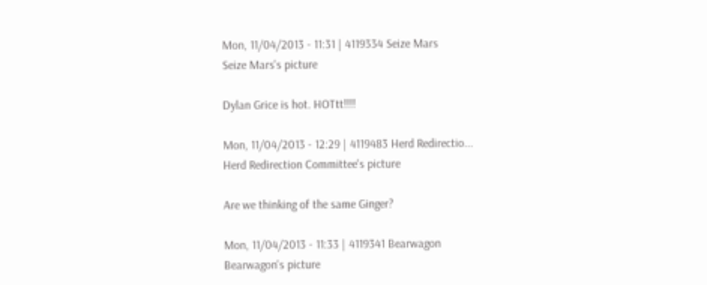Mon, 11/04/2013 - 11:31 | 4119334 Seize Mars
Seize Mars's picture

Dylan Grice is hot. HOTtt!!!!

Mon, 11/04/2013 - 12:29 | 4119483 Herd Redirectio...
Herd Redirection Committee's picture

Are we thinking of the same Ginger?

Mon, 11/04/2013 - 11:33 | 4119341 Bearwagon
Bearwagon's picture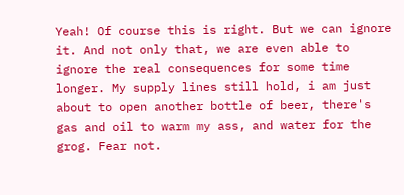Yeah! Of course this is right. But we can ignore it. And not only that, we are even able to ignore the real consequences for some time longer. My supply lines still hold, i am just about to open another bottle of beer, there's gas and oil to warm my ass, and water for the grog. Fear not.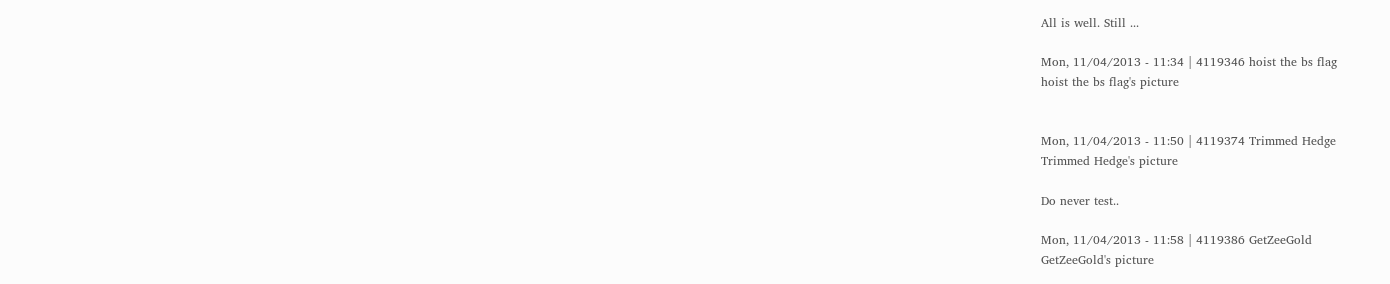All is well. Still ...

Mon, 11/04/2013 - 11:34 | 4119346 hoist the bs flag
hoist the bs flag's picture


Mon, 11/04/2013 - 11:50 | 4119374 Trimmed Hedge
Trimmed Hedge's picture

Do never test..

Mon, 11/04/2013 - 11:58 | 4119386 GetZeeGold
GetZeeGold's picture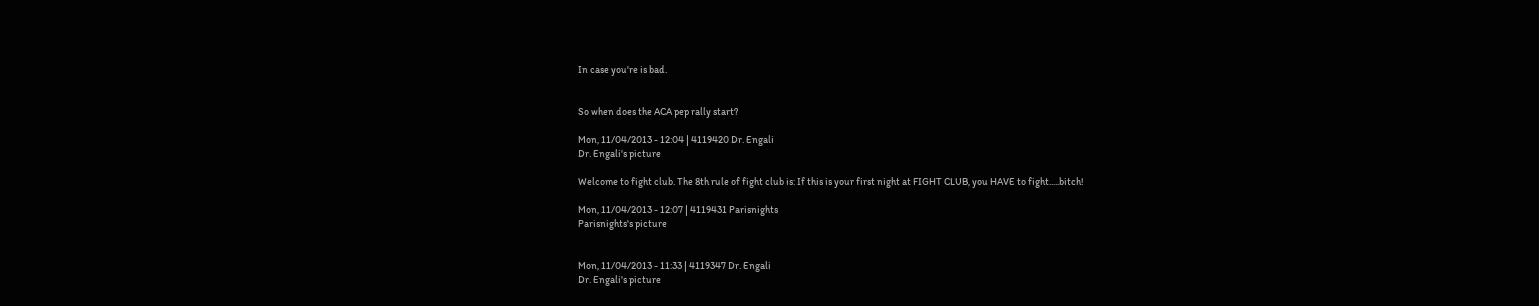In case you're is bad.


So when does the ACA pep rally start?

Mon, 11/04/2013 - 12:04 | 4119420 Dr. Engali
Dr. Engali's picture

Welcome to fight club. The 8th rule of fight club is: If this is your first night at FIGHT CLUB, you HAVE to fight.....bitch!

Mon, 11/04/2013 - 12:07 | 4119431 Parisnights
Parisnights's picture


Mon, 11/04/2013 - 11:33 | 4119347 Dr. Engali
Dr. Engali's picture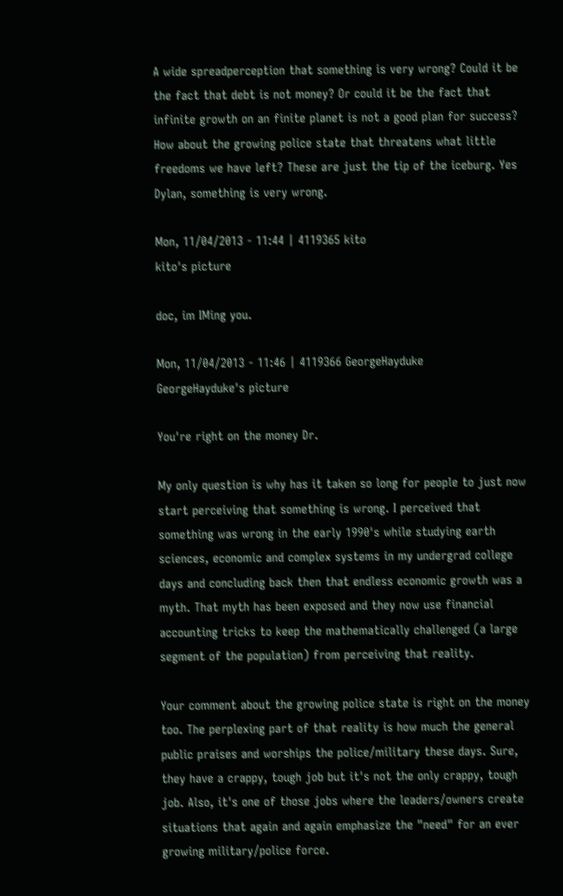A wide spreadperception that something is very wrong? Could it be the fact that debt is not money? Or could it be the fact that infinite growth on an finite planet is not a good plan for success? How about the growing police state that threatens what little freedoms we have left? These are just the tip of the iceburg. Yes Dylan, something is very wrong.

Mon, 11/04/2013 - 11:44 | 4119365 kito
kito's picture

doc, im IMing you.

Mon, 11/04/2013 - 11:46 | 4119366 GeorgeHayduke
GeorgeHayduke's picture

You're right on the money Dr.

My only question is why has it taken so long for people to just now start perceiving that something is wrong. I perceived that something was wrong in the early 1990's while studying earth sciences, economic and complex systems in my undergrad college days and concluding back then that endless economic growth was a myth. That myth has been exposed and they now use financial accounting tricks to keep the mathematically challenged (a large segment of the population) from perceiving that reality.

Your comment about the growing police state is right on the money too. The perplexing part of that reality is how much the general public praises and worships the police/military these days. Sure, they have a crappy, tough job but it's not the only crappy, tough job. Also, it's one of those jobs where the leaders/owners create situations that again and again emphasize the "need" for an ever growing military/police force.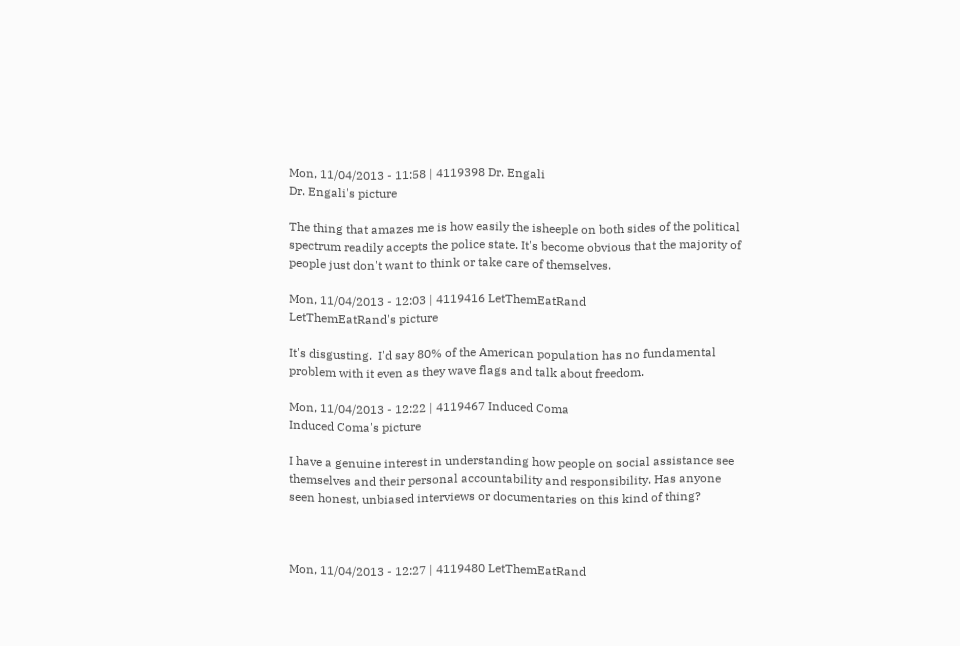Mon, 11/04/2013 - 11:58 | 4119398 Dr. Engali
Dr. Engali's picture

The thing that amazes me is how easily the isheeple on both sides of the political spectrum readily accepts the police state. It's become obvious that the majority of people just don't want to think or take care of themselves.

Mon, 11/04/2013 - 12:03 | 4119416 LetThemEatRand
LetThemEatRand's picture

It's disgusting.  I'd say 80% of the American population has no fundamental problem with it even as they wave flags and talk about freedom.

Mon, 11/04/2013 - 12:22 | 4119467 Induced Coma
Induced Coma's picture

I have a genuine interest in understanding how people on social assistance see themselves and their personal accountability and responsibility. Has anyone seen honest, unbiased interviews or documentaries on this kind of thing?



Mon, 11/04/2013 - 12:27 | 4119480 LetThemEatRand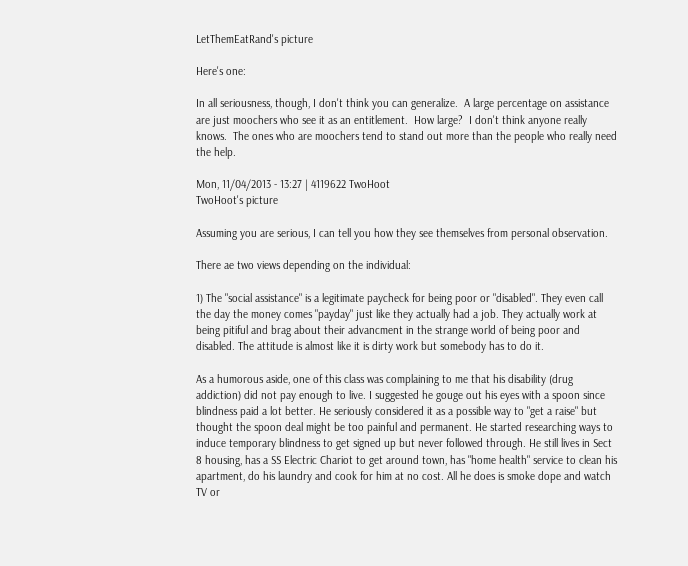LetThemEatRand's picture

Here's one:

In all seriousness, though, I don't think you can generalize.  A large percentage on assistance are just moochers who see it as an entitlement.  How large?  I don't think anyone really knows.  The ones who are moochers tend to stand out more than the people who really need the help.

Mon, 11/04/2013 - 13:27 | 4119622 TwoHoot
TwoHoot's picture

Assuming you are serious, I can tell you how they see themselves from personal observation.

There ae two views depending on the individual:

1) The "social assistance" is a legitimate paycheck for being poor or "disabled". They even call the day the money comes "payday" just like they actually had a job. They actually work at being pitiful and brag about their advancment in the strange world of being poor and disabled. The attitude is almost like it is dirty work but somebody has to do it.

As a humorous aside, one of this class was complaining to me that his disability (drug addiction) did not pay enough to live. I suggested he gouge out his eyes with a spoon since blindness paid a lot better. He seriously considered it as a possible way to "get a raise" but thought the spoon deal might be too painful and permanent. He started researching ways to induce temporary blindness to get signed up but never followed through. He still lives in Sect 8 housing, has a SS Electric Chariot to get around town, has "home health" service to clean his apartment, do his laundry and cook for him at no cost. All he does is smoke dope and watch TV or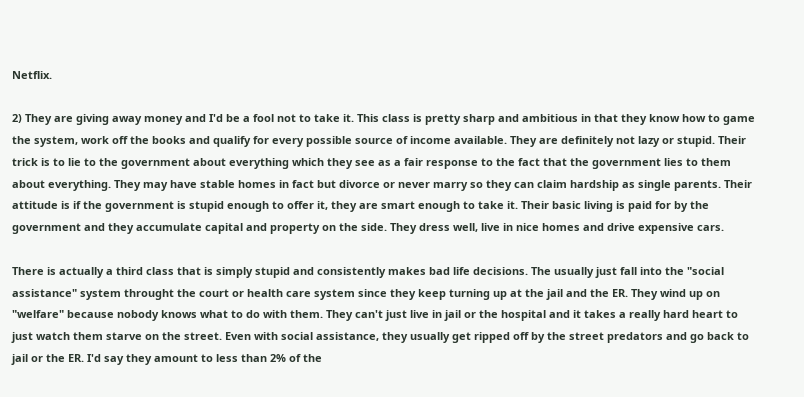Netflix.

2) They are giving away money and I'd be a fool not to take it. This class is pretty sharp and ambitious in that they know how to game the system, work off the books and qualify for every possible source of income available. They are definitely not lazy or stupid. Their trick is to lie to the government about everything which they see as a fair response to the fact that the government lies to them about everything. They may have stable homes in fact but divorce or never marry so they can claim hardship as single parents. Their attitude is if the government is stupid enough to offer it, they are smart enough to take it. Their basic living is paid for by the government and they accumulate capital and property on the side. They dress well, live in nice homes and drive expensive cars.

There is actually a third class that is simply stupid and consistently makes bad life decisions. The usually just fall into the "social assistance" system throught the court or health care system since they keep turning up at the jail and the ER. They wind up on "welfare" because nobody knows what to do with them. They can't just live in jail or the hospital and it takes a really hard heart to just watch them starve on the street. Even with social assistance, they usually get ripped off by the street predators and go back to jail or the ER. I'd say they amount to less than 2% of the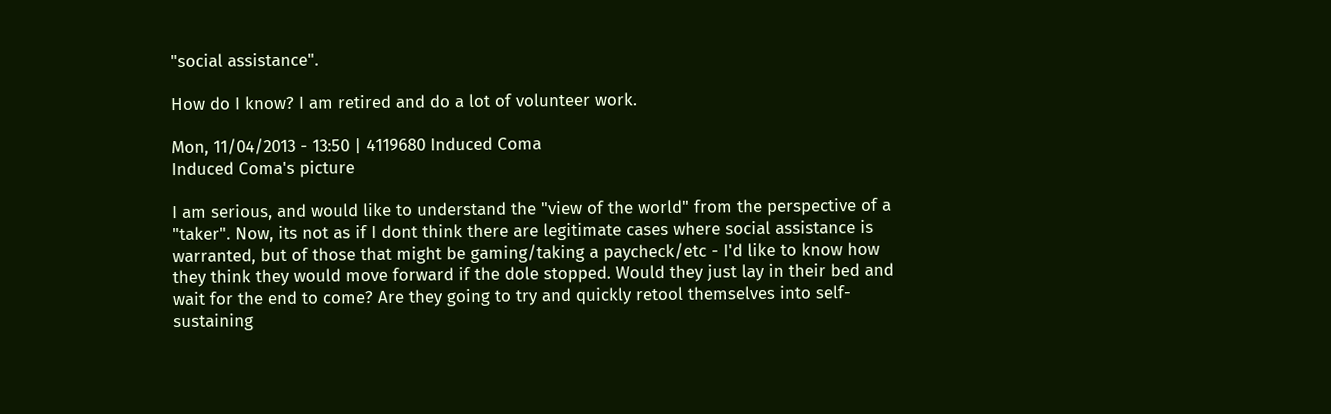"social assistance".

How do I know? I am retired and do a lot of volunteer work.

Mon, 11/04/2013 - 13:50 | 4119680 Induced Coma
Induced Coma's picture

I am serious, and would like to understand the "view of the world" from the perspective of a "taker". Now, its not as if I dont think there are legitimate cases where social assistance is warranted, but of those that might be gaming/taking a paycheck/etc - I'd like to know how they think they would move forward if the dole stopped. Would they just lay in their bed and wait for the end to come? Are they going to try and quickly retool themselves into self-sustaining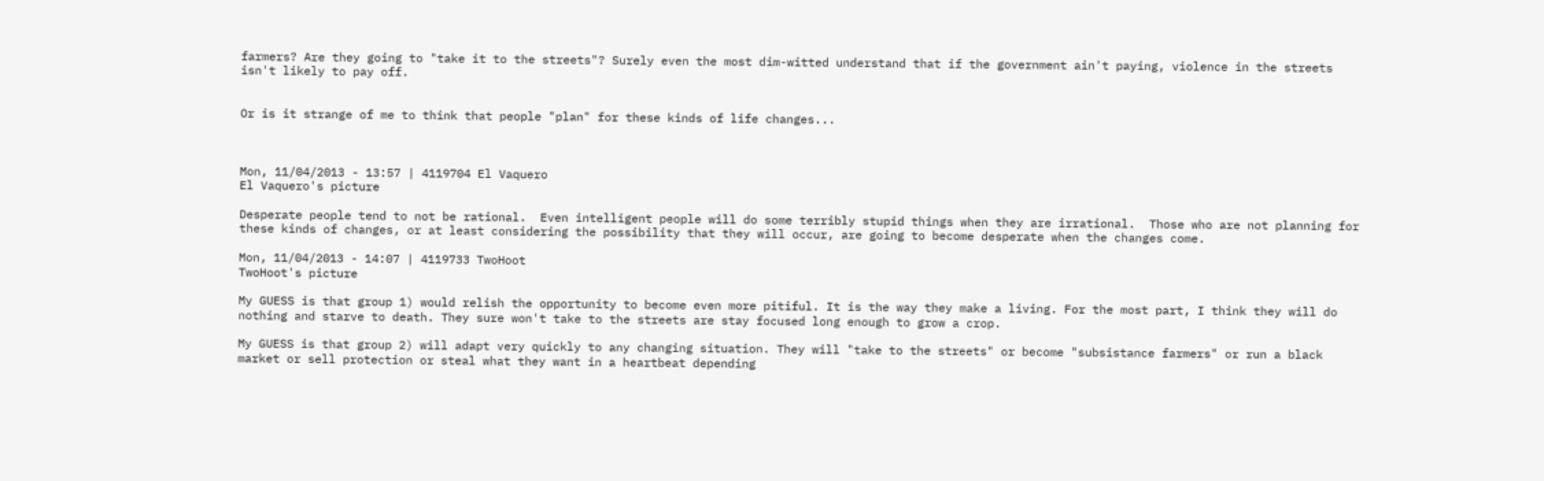farmers? Are they going to "take it to the streets"? Surely even the most dim-witted understand that if the government ain't paying, violence in the streets isn't likely to pay off.


Or is it strange of me to think that people "plan" for these kinds of life changes...



Mon, 11/04/2013 - 13:57 | 4119704 El Vaquero
El Vaquero's picture

Desperate people tend to not be rational.  Even intelligent people will do some terribly stupid things when they are irrational.  Those who are not planning for these kinds of changes, or at least considering the possibility that they will occur, are going to become desperate when the changes come.

Mon, 11/04/2013 - 14:07 | 4119733 TwoHoot
TwoHoot's picture

My GUESS is that group 1) would relish the opportunity to become even more pitiful. It is the way they make a living. For the most part, I think they will do nothing and starve to death. They sure won't take to the streets are stay focused long enough to grow a crop.

My GUESS is that group 2) will adapt very quickly to any changing situation. They will "take to the streets" or become "subsistance farmers" or run a black market or sell protection or steal what they want in a heartbeat depending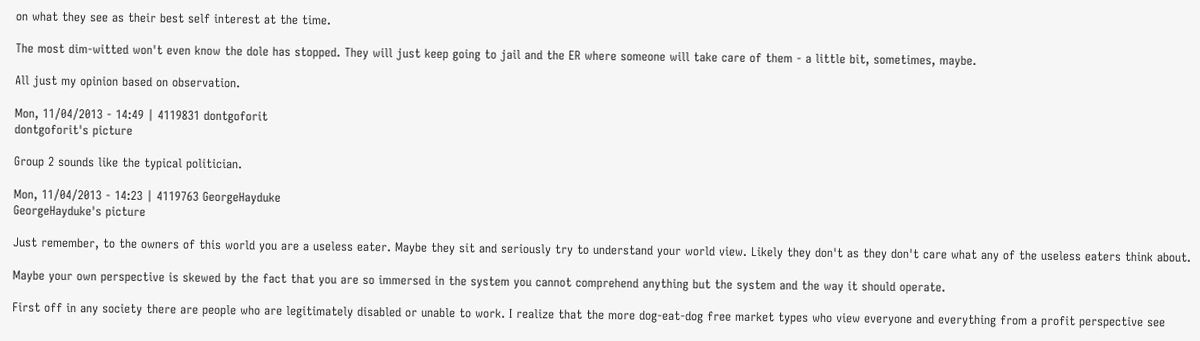on what they see as their best self interest at the time.

The most dim-witted won't even know the dole has stopped. They will just keep going to jail and the ER where someone will take care of them - a little bit, sometimes, maybe.

All just my opinion based on observation.

Mon, 11/04/2013 - 14:49 | 4119831 dontgoforit
dontgoforit's picture

Group 2 sounds like the typical politician.

Mon, 11/04/2013 - 14:23 | 4119763 GeorgeHayduke
GeorgeHayduke's picture

Just remember, to the owners of this world you are a useless eater. Maybe they sit and seriously try to understand your world view. Likely they don't as they don't care what any of the useless eaters think about.

Maybe your own perspective is skewed by the fact that you are so immersed in the system you cannot comprehend anything but the system and the way it should operate.

First off in any society there are people who are legitimately disabled or unable to work. I realize that the more dog-eat-dog free market types who view everyone and everything from a profit perspective see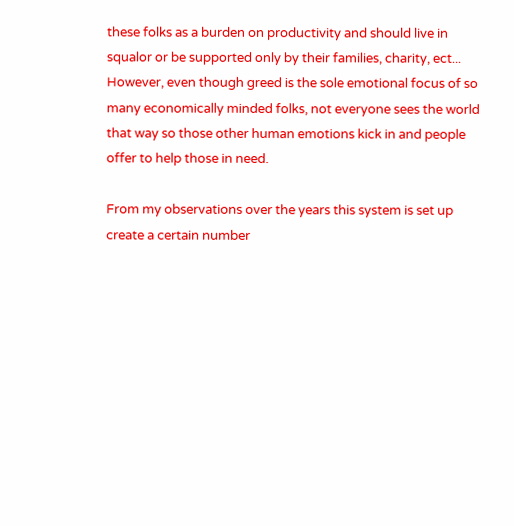these folks as a burden on productivity and should live in squalor or be supported only by their families, charity, ect... However, even though greed is the sole emotional focus of so many economically minded folks, not everyone sees the world that way so those other human emotions kick in and people offer to help those in need.

From my observations over the years this system is set up create a certain number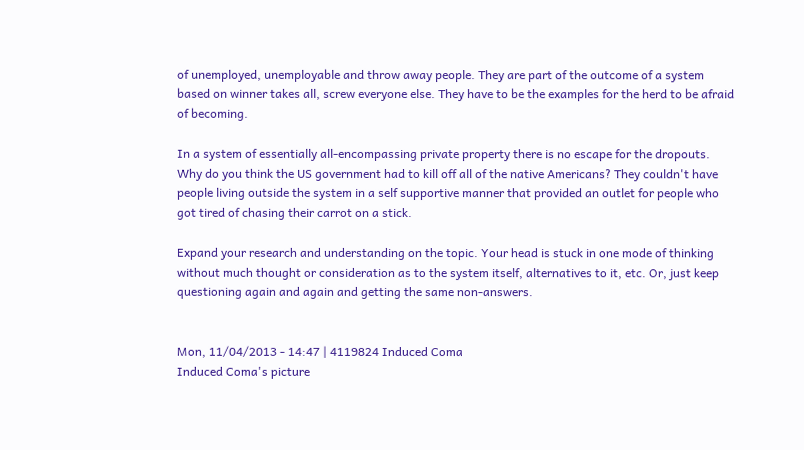of unemployed, unemployable and throw away people. They are part of the outcome of a system based on winner takes all, screw everyone else. They have to be the examples for the herd to be afraid of becoming.

In a system of essentially all-encompassing private property there is no escape for the dropouts. Why do you think the US government had to kill off all of the native Americans? They couldn't have people living outside the system in a self supportive manner that provided an outlet for people who got tired of chasing their carrot on a stick.

Expand your research and understanding on the topic. Your head is stuck in one mode of thinking without much thought or consideration as to the system itself, alternatives to it, etc. Or, just keep questioning again and again and getting the same non-answers.


Mon, 11/04/2013 - 14:47 | 4119824 Induced Coma
Induced Coma's picture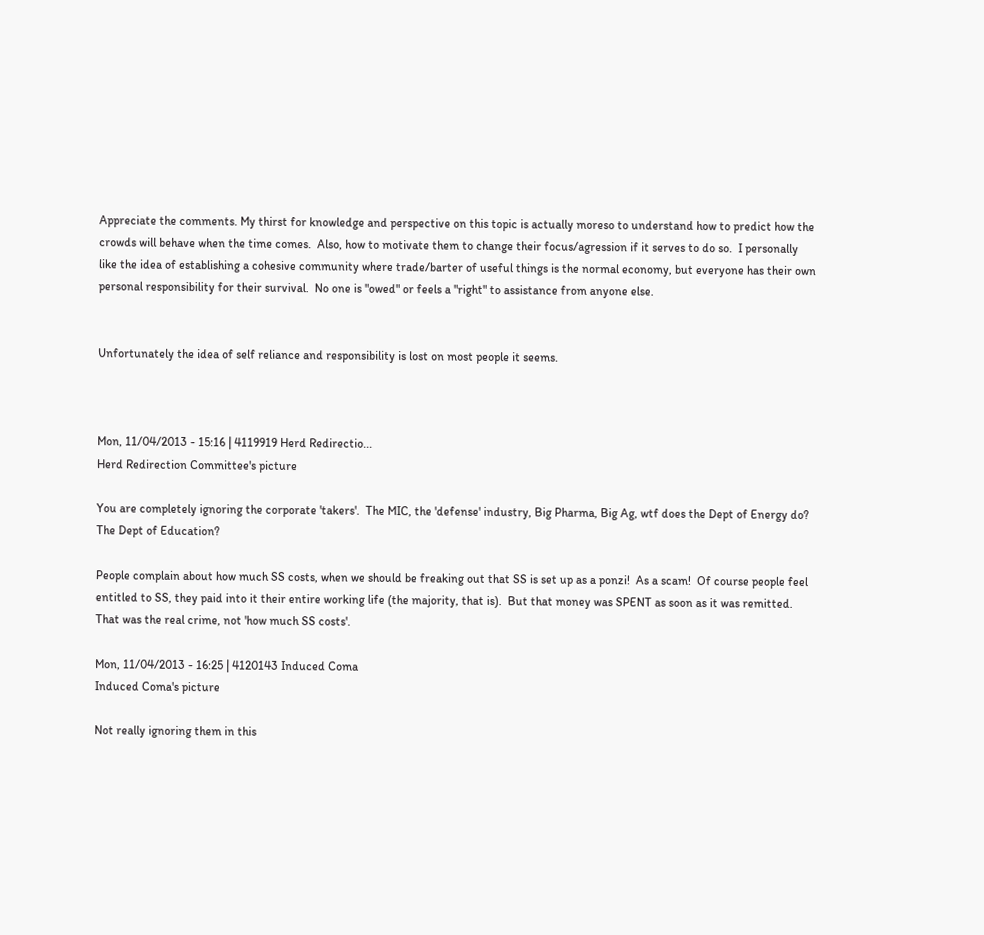Appreciate the comments. My thirst for knowledge and perspective on this topic is actually moreso to understand how to predict how the crowds will behave when the time comes.  Also, how to motivate them to change their focus/agression if it serves to do so.  I personally like the idea of establishing a cohesive community where trade/barter of useful things is the normal economy, but everyone has their own personal responsibility for their survival.  No one is "owed" or feels a "right" to assistance from anyone else.


Unfortunately the idea of self reliance and responsibility is lost on most people it seems.



Mon, 11/04/2013 - 15:16 | 4119919 Herd Redirectio...
Herd Redirection Committee's picture

You are completely ignoring the corporate 'takers'.  The MIC, the 'defense' industry, Big Pharma, Big Ag, wtf does the Dept of Energy do?  The Dept of Education?

People complain about how much SS costs, when we should be freaking out that SS is set up as a ponzi!  As a scam!  Of course people feel entitled to SS, they paid into it their entire working life (the majority, that is).  But that money was SPENT as soon as it was remitted.  That was the real crime, not 'how much SS costs'.

Mon, 11/04/2013 - 16:25 | 4120143 Induced Coma
Induced Coma's picture

Not really ignoring them in this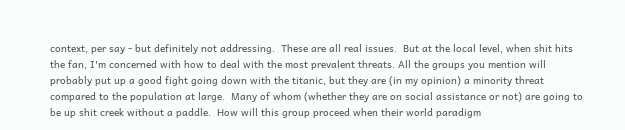context, per say - but definitely not addressing.  These are all real issues.  But at the local level, when shit hits the fan, I'm concerned with how to deal with the most prevalent threats. All the groups you mention will probably put up a good fight going down with the titanic, but they are (in my opinion) a minority threat compared to the population at large.  Many of whom (whether they are on social assistance or not) are going to be up shit creek without a paddle.  How will this group proceed when their world paradigm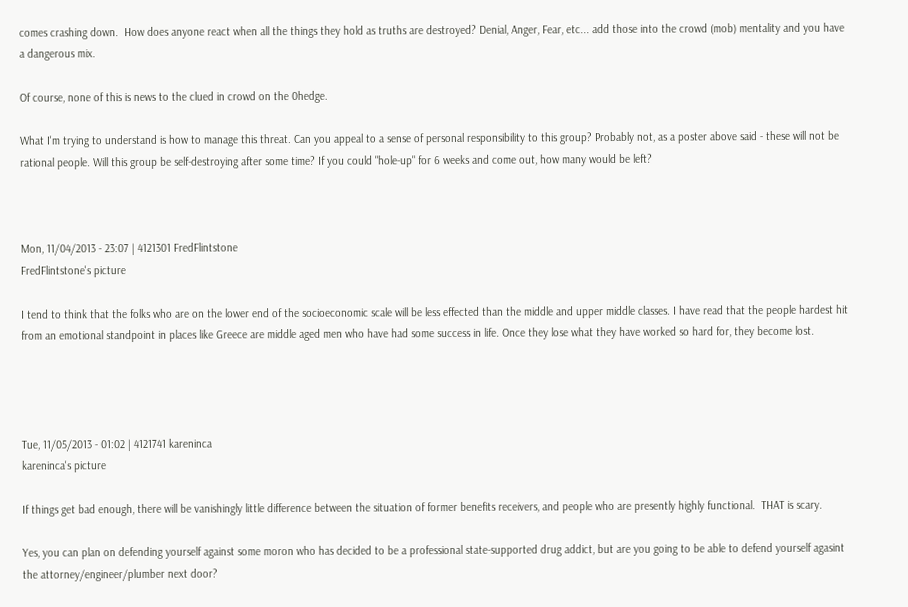comes crashing down.  How does anyone react when all the things they hold as truths are destroyed? Denial, Anger, Fear, etc... add those into the crowd (mob) mentality and you have a dangerous mix.

Of course, none of this is news to the clued in crowd on the 0hedge.

What I'm trying to understand is how to manage this threat. Can you appeal to a sense of personal responsibility to this group? Probably not, as a poster above said - these will not be rational people. Will this group be self-destroying after some time? If you could "hole-up" for 6 weeks and come out, how many would be left?



Mon, 11/04/2013 - 23:07 | 4121301 FredFlintstone
FredFlintstone's picture

I tend to think that the folks who are on the lower end of the socioeconomic scale will be less effected than the middle and upper middle classes. I have read that the people hardest hit from an emotional standpoint in places like Greece are middle aged men who have had some success in life. Once they lose what they have worked so hard for, they become lost.




Tue, 11/05/2013 - 01:02 | 4121741 kareninca
kareninca's picture

If things get bad enough, there will be vanishingly little difference between the situation of former benefits receivers, and people who are presently highly functional.  THAT is scary.

Yes, you can plan on defending yourself against some moron who has decided to be a professional state-supported drug addict, but are you going to be able to defend yourself agasint the attorney/engineer/plumber next door?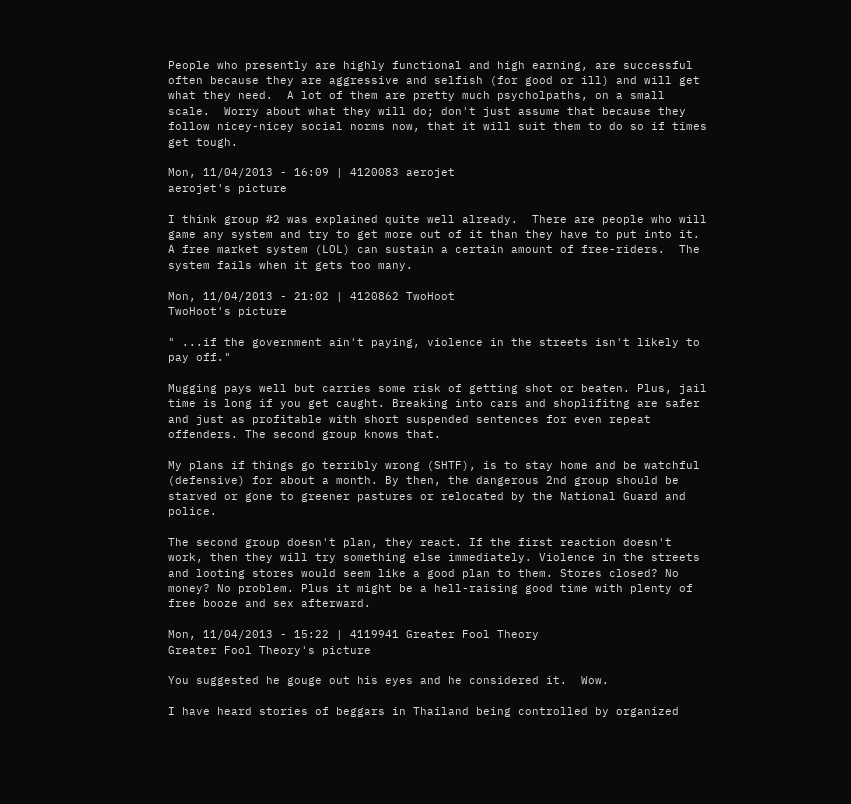People who presently are highly functional and high earning, are successful often because they are aggressive and selfish (for good or ill) and will get what they need.  A lot of them are pretty much psycholpaths, on a small scale.  Worry about what they will do; don't just assume that because they follow nicey-nicey social norms now, that it will suit them to do so if times get tough.

Mon, 11/04/2013 - 16:09 | 4120083 aerojet
aerojet's picture

I think group #2 was explained quite well already.  There are people who will game any system and try to get more out of it than they have to put into it.  A free market system (LOL) can sustain a certain amount of free-riders.  The system fails when it gets too many.

Mon, 11/04/2013 - 21:02 | 4120862 TwoHoot
TwoHoot's picture

" ...if the government ain't paying, violence in the streets isn't likely to pay off."

Mugging pays well but carries some risk of getting shot or beaten. Plus, jail time is long if you get caught. Breaking into cars and shoplifitng are safer and just as profitable with short suspended sentences for even repeat offenders. The second group knows that.

My plans if things go terribly wrong (SHTF), is to stay home and be watchful (defensive) for about a month. By then, the dangerous 2nd group should be starved or gone to greener pastures or relocated by the National Guard and police.

The second group doesn't plan, they react. If the first reaction doesn't work, then they will try something else immediately. Violence in the streets and looting stores would seem like a good plan to them. Stores closed? No money? No problem. Plus it might be a hell-raising good time with plenty of free booze and sex afterward.

Mon, 11/04/2013 - 15:22 | 4119941 Greater Fool Theory
Greater Fool Theory's picture

You suggested he gouge out his eyes and he considered it.  Wow.

I have heard stories of beggars in Thailand being controlled by organized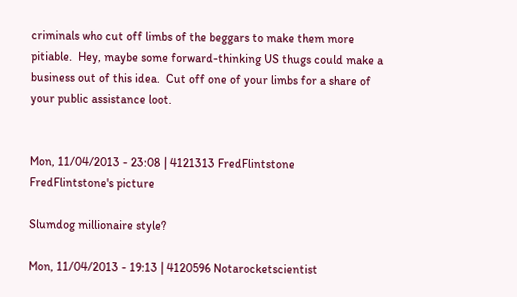criminals who cut off limbs of the beggars to make them more pitiable.  Hey, maybe some forward-thinking US thugs could make a business out of this idea.  Cut off one of your limbs for a share of your public assistance loot.


Mon, 11/04/2013 - 23:08 | 4121313 FredFlintstone
FredFlintstone's picture

Slumdog millionaire style?

Mon, 11/04/2013 - 19:13 | 4120596 Notarocketscientist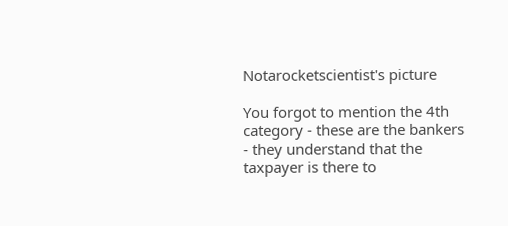Notarocketscientist's picture

You forgot to mention the 4th category - these are the bankers - they understand that the taxpayer is there to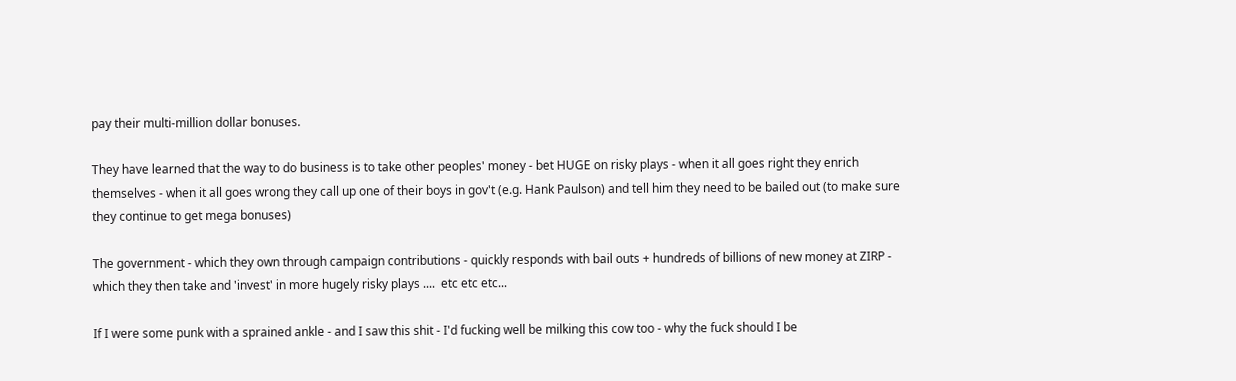pay their multi-million dollar bonuses.

They have learned that the way to do business is to take other peoples' money - bet HUGE on risky plays - when it all goes right they enrich themselves - when it all goes wrong they call up one of their boys in gov't (e.g. Hank Paulson) and tell him they need to be bailed out (to make sure they continue to get mega bonuses)

The government - which they own through campaign contributions - quickly responds with bail outs + hundreds of billions of new money at ZIRP - which they then take and 'invest' in more hugely risky plays ....  etc etc etc...

If I were some punk with a sprained ankle - and I saw this shit - I'd fucking well be milking this cow too - why the fuck should I be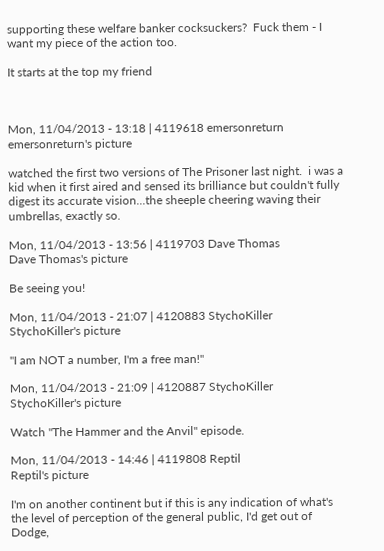supporting these welfare banker cocksuckers?  Fuck them - I want my piece of the action too.

It starts at the top my friend



Mon, 11/04/2013 - 13:18 | 4119618 emersonreturn
emersonreturn's picture

watched the first two versions of The Prisoner last night.  i was a kid when it first aired and sensed its brilliance but couldn't fully digest its accurate vision...the sheeple cheering waving their umbrellas, exactly so.

Mon, 11/04/2013 - 13:56 | 4119703 Dave Thomas
Dave Thomas's picture

Be seeing you!

Mon, 11/04/2013 - 21:07 | 4120883 StychoKiller
StychoKiller's picture

"I am NOT a number, I'm a free man!"

Mon, 11/04/2013 - 21:09 | 4120887 StychoKiller
StychoKiller's picture

Watch "The Hammer and the Anvil" episode.

Mon, 11/04/2013 - 14:46 | 4119808 Reptil
Reptil's picture

I'm on another continent but if this is any indication of what's the level of perception of the general public, I'd get out of Dodge,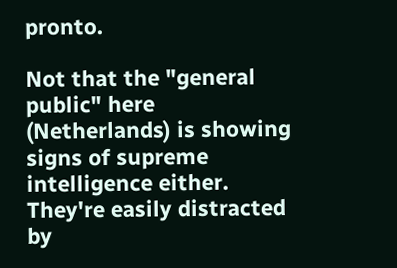pronto.

Not that the "general public" here (Netherlands) is showing signs of supreme intelligence either.
They're easily distracted by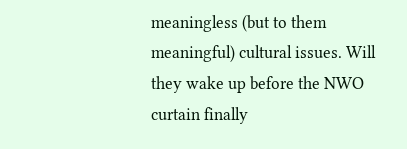meaningless (but to them meaningful) cultural issues. Will they wake up before the NWO curtain finally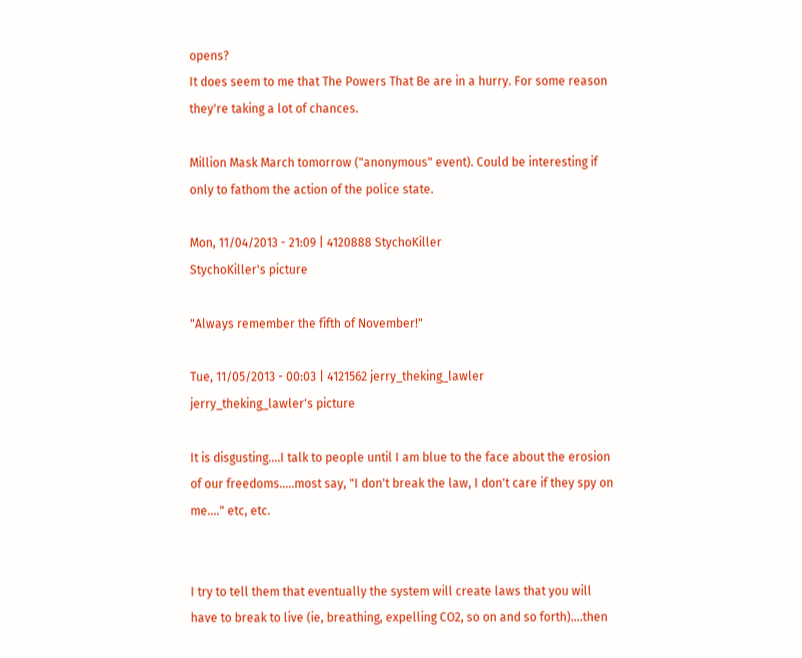opens?
It does seem to me that The Powers That Be are in a hurry. For some reason they're taking a lot of chances.

Million Mask March tomorrow ("anonymous" event). Could be interesting if only to fathom the action of the police state.

Mon, 11/04/2013 - 21:09 | 4120888 StychoKiller
StychoKiller's picture

"Always remember the fifth of November!"

Tue, 11/05/2013 - 00:03 | 4121562 jerry_theking_lawler
jerry_theking_lawler's picture

It is disgusting....I talk to people until I am blue to the face about the erosion of our freedoms.....most say, "I don't break the law, I don't care if they spy on me...." etc, etc.


I try to tell them that eventually the system will create laws that you will have to break to live (ie, breathing, expelling CO2, so on and so forth)....then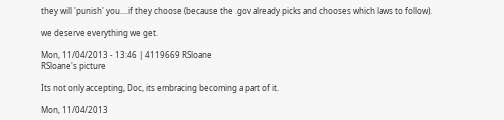they will 'punish' you....if they choose (because the .gov already picks and chooses which laws to follow).

we deserve everything we get.

Mon, 11/04/2013 - 13:46 | 4119669 RSloane
RSloane's picture

Its not only accepting, Doc, its embracing becoming a part of it.

Mon, 11/04/2013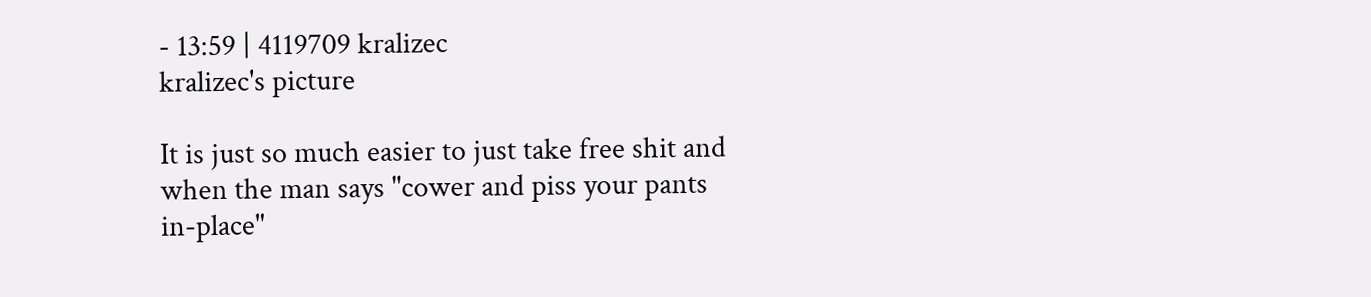- 13:59 | 4119709 kralizec
kralizec's picture

It is just so much easier to just take free shit and when the man says "cower and piss your pants in-place"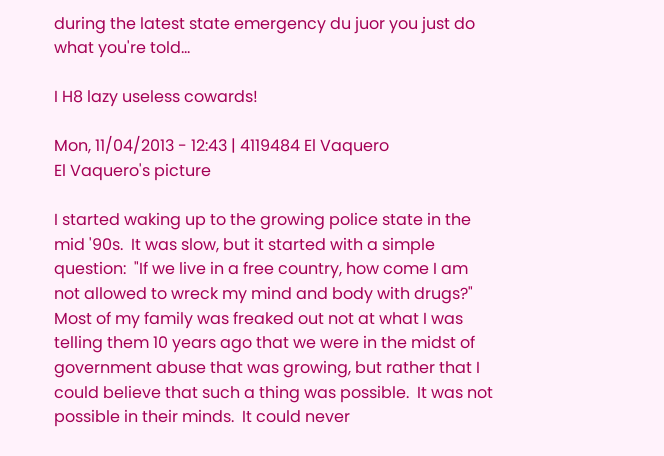during the latest state emergency du juor you just do what you're told...

I H8 lazy useless cowards!

Mon, 11/04/2013 - 12:43 | 4119484 El Vaquero
El Vaquero's picture

I started waking up to the growing police state in the mid '90s.  It was slow, but it started with a simple question:  "If we live in a free country, how come I am not allowed to wreck my mind and body with drugs?"  Most of my family was freaked out not at what I was telling them 10 years ago that we were in the midst of government abuse that was growing, but rather that I could believe that such a thing was possible.  It was not possible in their minds.  It could never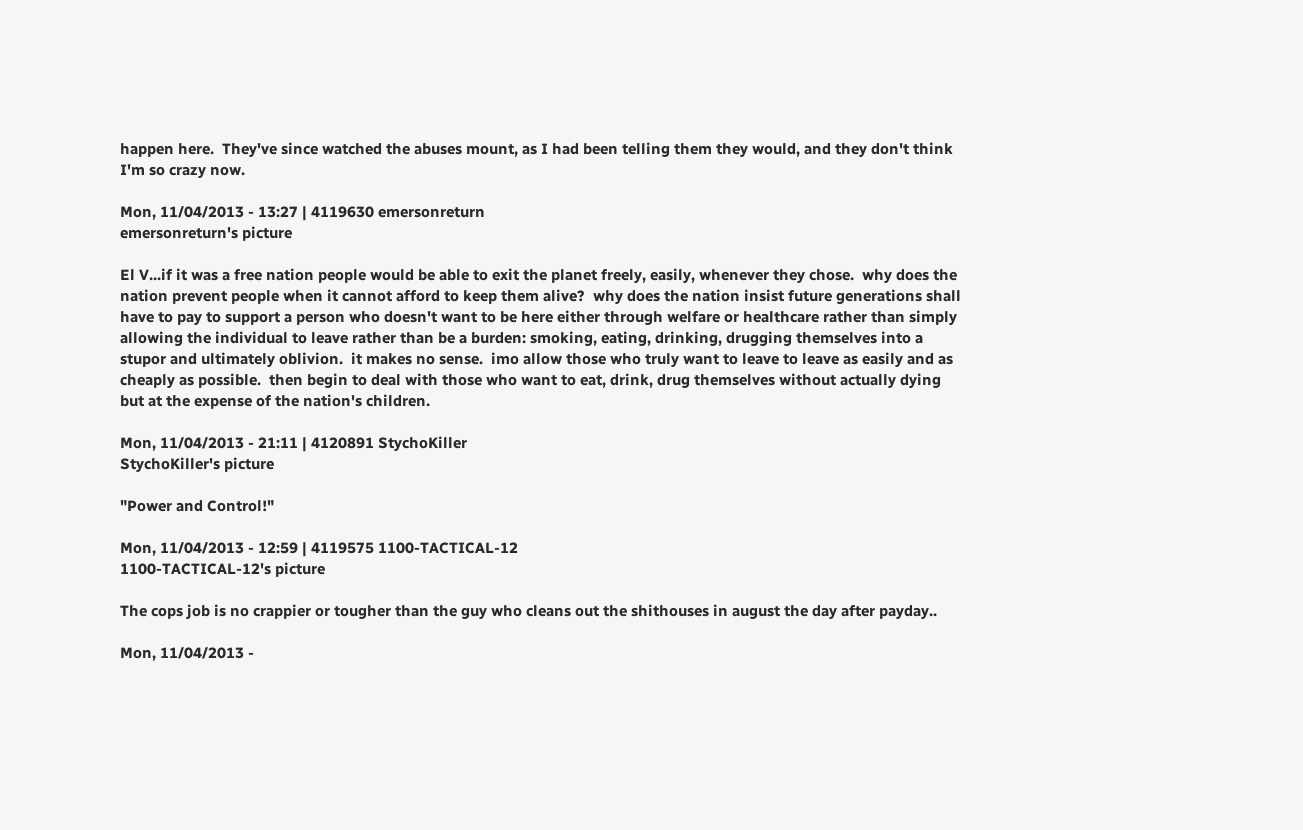happen here.  They've since watched the abuses mount, as I had been telling them they would, and they don't think I'm so crazy now.

Mon, 11/04/2013 - 13:27 | 4119630 emersonreturn
emersonreturn's picture

El V...if it was a free nation people would be able to exit the planet freely, easily, whenever they chose.  why does the nation prevent people when it cannot afford to keep them alive?  why does the nation insist future generations shall have to pay to support a person who doesn't want to be here either through welfare or healthcare rather than simply allowing the individual to leave rather than be a burden: smoking, eating, drinking, drugging themselves into a stupor and ultimately oblivion.  it makes no sense.  imo allow those who truly want to leave to leave as easily and as cheaply as possible.  then begin to deal with those who want to eat, drink, drug themselves without actually dying but at the expense of the nation's children.

Mon, 11/04/2013 - 21:11 | 4120891 StychoKiller
StychoKiller's picture

"Power and Control!"

Mon, 11/04/2013 - 12:59 | 4119575 1100-TACTICAL-12
1100-TACTICAL-12's picture

The cops job is no crappier or tougher than the guy who cleans out the shithouses in august the day after payday..

Mon, 11/04/2013 -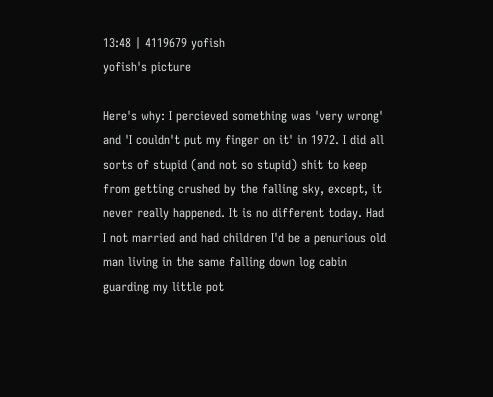13:48 | 4119679 yofish
yofish's picture

Here's why: I percieved something was 'very wrong' and 'I couldn't put my finger on it' in 1972. I did all sorts of stupid (and not so stupid) shit to keep from getting crushed by the falling sky, except, it never really happened. It is no different today. Had I not married and had children I'd be a penurious old man living in the same falling down log cabin guarding my little pot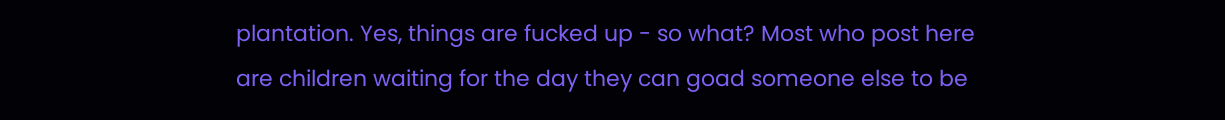plantation. Yes, things are fucked up - so what? Most who post here are children waiting for the day they can goad someone else to be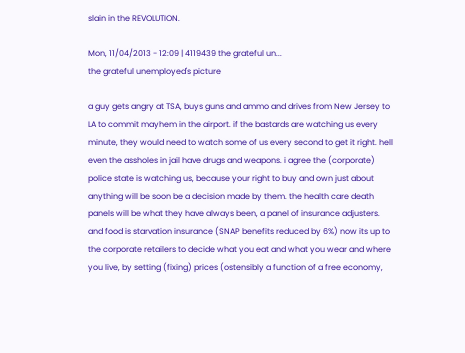slain in the REVOLUTION.

Mon, 11/04/2013 - 12:09 | 4119439 the grateful un...
the grateful unemployed's picture

a guy gets angry at TSA, buys guns and ammo and drives from New Jersey to LA to commit mayhem in the airport. if the bastards are watching us every minute, they would need to watch some of us every second to get it right. hell even the assholes in jail have drugs and weapons. i agree the (corporate) police state is watching us, because your right to buy and own just about anything will be soon be a decision made by them. the health care death panels will be what they have always been, a panel of insurance adjusters. and food is starvation insurance (SNAP benefits reduced by 6%) now its up to the corporate retailers to decide what you eat and what you wear and where you live, by setting (fixing) prices (ostensibly a function of a free economy,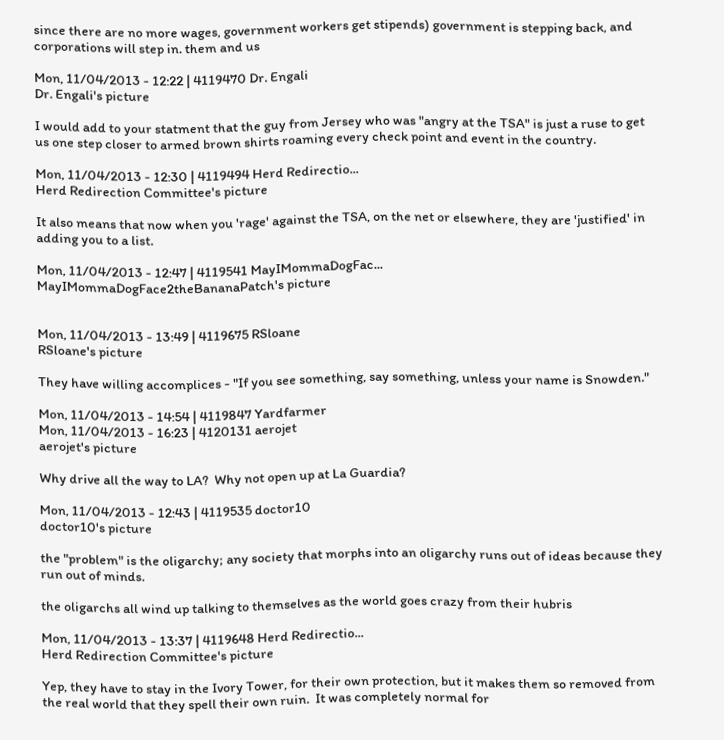since there are no more wages, government workers get stipends) government is stepping back, and corporations will step in. them and us

Mon, 11/04/2013 - 12:22 | 4119470 Dr. Engali
Dr. Engali's picture

I would add to your statment that the guy from Jersey who was "angry at the TSA" is just a ruse to get us one step closer to armed brown shirts roaming every check point and event in the country.

Mon, 11/04/2013 - 12:30 | 4119494 Herd Redirectio...
Herd Redirection Committee's picture

It also means that now when you 'rage' against the TSA, on the net or elsewhere, they are 'justified' in adding you to a list.

Mon, 11/04/2013 - 12:47 | 4119541 MayIMommaDogFac...
MayIMommaDogFace2theBananaPatch's picture


Mon, 11/04/2013 - 13:49 | 4119675 RSloane
RSloane's picture

They have willing accomplices - "If you see something, say something, unless your name is Snowden."

Mon, 11/04/2013 - 14:54 | 4119847 Yardfarmer
Mon, 11/04/2013 - 16:23 | 4120131 aerojet
aerojet's picture

Why drive all the way to LA?  Why not open up at La Guardia?

Mon, 11/04/2013 - 12:43 | 4119535 doctor10
doctor10's picture

the "problem" is the oligarchy; any society that morphs into an oligarchy runs out of ideas because they run out of minds.

the oligarchs all wind up talking to themselves as the world goes crazy from their hubris

Mon, 11/04/2013 - 13:37 | 4119648 Herd Redirectio...
Herd Redirection Committee's picture

Yep, they have to stay in the Ivory Tower, for their own protection, but it makes them so removed from the real world that they spell their own ruin.  It was completely normal for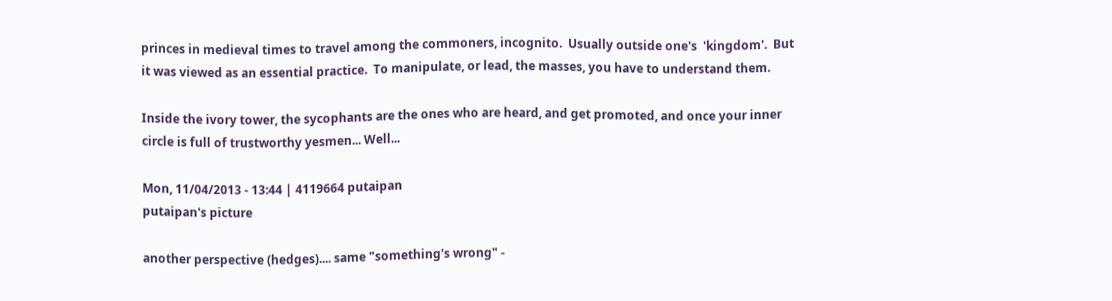princes in medieval times to travel among the commoners, incognito.  Usually outside one's  'kingdom'.  But it was viewed as an essential practice.  To manipulate, or lead, the masses, you have to understand them.

Inside the ivory tower, the sycophants are the ones who are heard, and get promoted, and once your inner circle is full of trustworthy yesmen... Well...

Mon, 11/04/2013 - 13:44 | 4119664 putaipan
putaipan's picture

another perspective (hedges).... same "something's wrong" -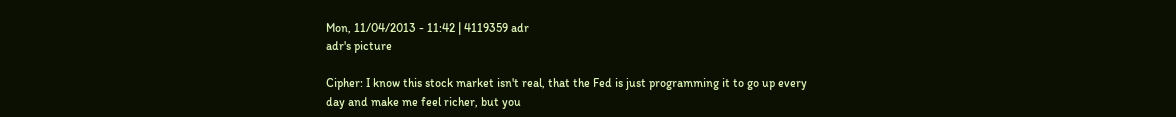Mon, 11/04/2013 - 11:42 | 4119359 adr
adr's picture

Cipher: I know this stock market isn't real, that the Fed is just programming it to go up every day and make me feel richer, but you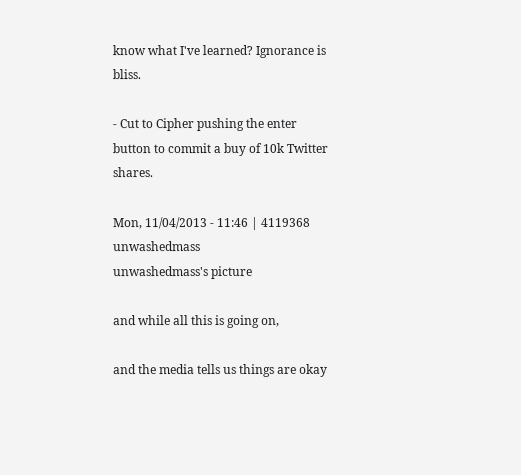know what I've learned? Ignorance is bliss.

- Cut to Cipher pushing the enter button to commit a buy of 10k Twitter shares.

Mon, 11/04/2013 - 11:46 | 4119368 unwashedmass
unwashedmass's picture

and while all this is going on,

and the media tells us things are okay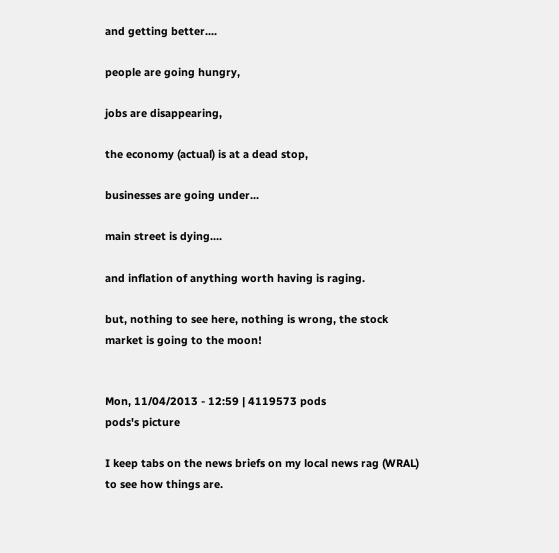and getting better....

people are going hungry,

jobs are disappearing,

the economy (actual) is at a dead stop,

businesses are going under...

main street is dying....

and inflation of anything worth having is raging.

but, nothing to see here, nothing is wrong, the stock market is going to the moon!


Mon, 11/04/2013 - 12:59 | 4119573 pods
pods's picture

I keep tabs on the news briefs on my local news rag (WRAL) to see how things are.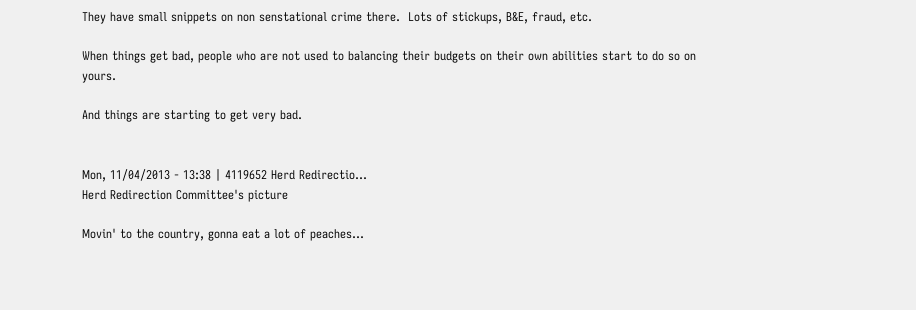They have small snippets on non senstational crime there.  Lots of stickups, B&E, fraud, etc.

When things get bad, people who are not used to balancing their budgets on their own abilities start to do so on yours.

And things are starting to get very bad.


Mon, 11/04/2013 - 13:38 | 4119652 Herd Redirectio...
Herd Redirection Committee's picture

Movin' to the country, gonna eat a lot of peaches...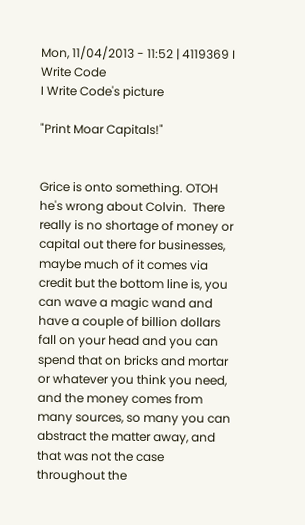Mon, 11/04/2013 - 11:52 | 4119369 I Write Code
I Write Code's picture

"Print Moar Capitals!"


Grice is onto something. OTOH he's wrong about Colvin.  There really is no shortage of money or capital out there for businesses, maybe much of it comes via credit but the bottom line is, you can wave a magic wand and have a couple of billion dollars fall on your head and you can spend that on bricks and mortar or whatever you think you need, and the money comes from many sources, so many you can abstract the matter away, and that was not the case throughout the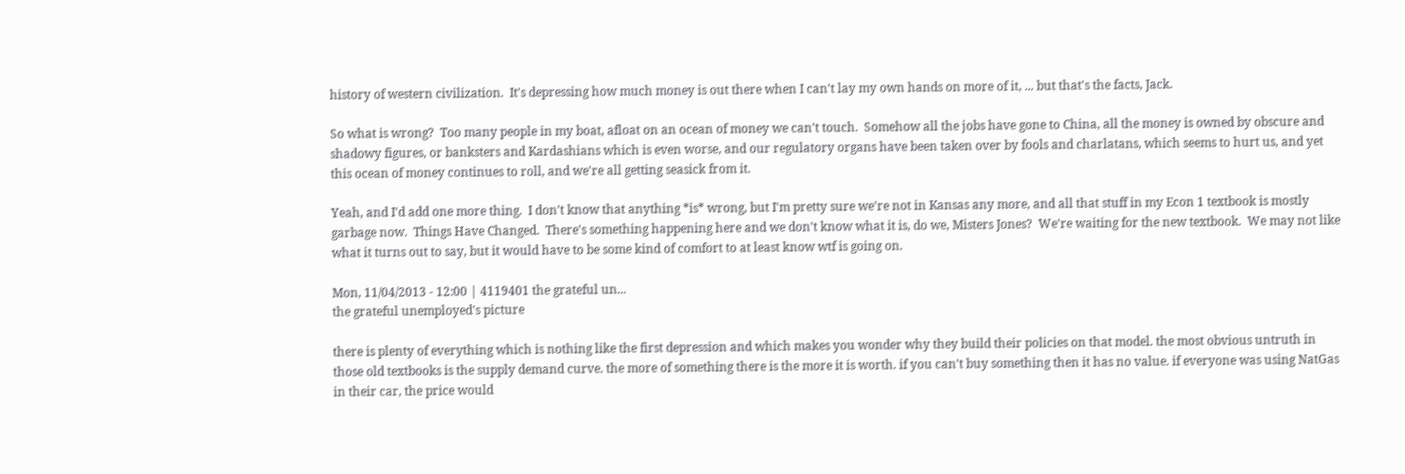history of western civilization.  It's depressing how much money is out there when I can't lay my own hands on more of it, ... but that's the facts, Jack.

So what is wrong?  Too many people in my boat, afloat on an ocean of money we can't touch.  Somehow all the jobs have gone to China, all the money is owned by obscure and shadowy figures, or banksters and Kardashians which is even worse, and our regulatory organs have been taken over by fools and charlatans, which seems to hurt us, and yet this ocean of money continues to roll, and we're all getting seasick from it.

Yeah, and I'd add one more thing.  I don't know that anything *is* wrong, but I'm pretty sure we're not in Kansas any more, and all that stuff in my Econ 1 textbook is mostly garbage now.  Things Have Changed.  There's something happening here and we don't know what it is, do we, Misters Jones?  We're waiting for the new textbook.  We may not like what it turns out to say, but it would have to be some kind of comfort to at least know wtf is going on.

Mon, 11/04/2013 - 12:00 | 4119401 the grateful un...
the grateful unemployed's picture

there is plenty of everything which is nothing like the first depression and which makes you wonder why they build their policies on that model. the most obvious untruth in those old textbooks is the supply demand curve. the more of something there is the more it is worth. if you can't buy something then it has no value. if everyone was using NatGas in their car, the price would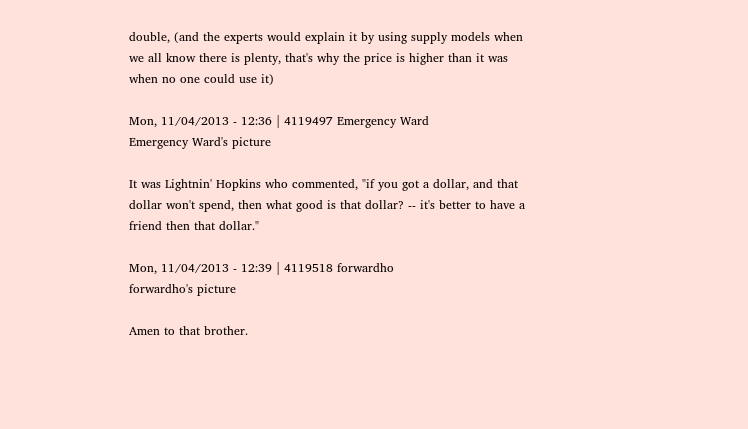double, (and the experts would explain it by using supply models when we all know there is plenty, that's why the price is higher than it was when no one could use it)

Mon, 11/04/2013 - 12:36 | 4119497 Emergency Ward
Emergency Ward's picture

It was Lightnin' Hopkins who commented, "if you got a dollar, and that dollar won't spend, then what good is that dollar? -- it's better to have a friend then that dollar."

Mon, 11/04/2013 - 12:39 | 4119518 forwardho
forwardho's picture

Amen to that brother.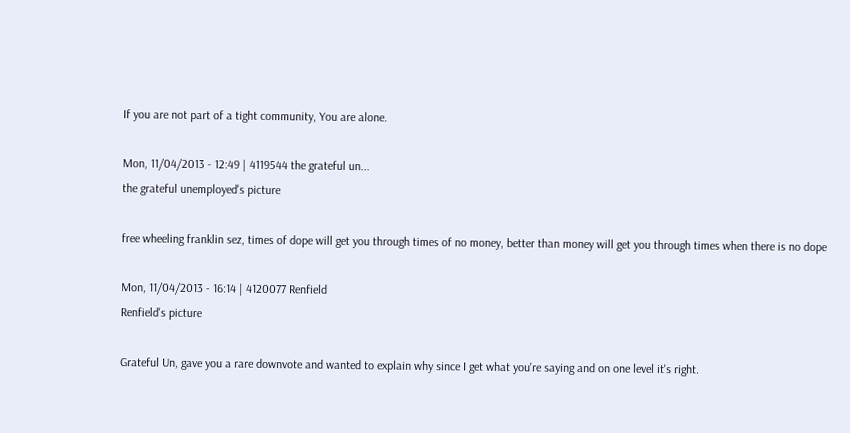If you are not part of a tight community, You are alone.

Mon, 11/04/2013 - 12:49 | 4119544 the grateful un...
the grateful unemployed's picture

free wheeling franklin sez, times of dope will get you through times of no money, better than money will get you through times when there is no dope

Mon, 11/04/2013 - 16:14 | 4120077 Renfield
Renfield's picture

Grateful Un, gave you a rare downvote and wanted to explain why since I get what you're saying and on one level it's right.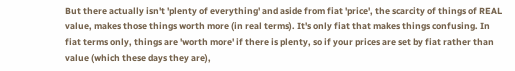But there actually isn't 'plenty of everything' and aside from fiat 'price', the scarcity of things of REAL value, makes those things worth more (in real terms). It's only fiat that makes things confusing. In fiat terms only, things are 'worth more' if there is plenty, so if your prices are set by fiat rather than value (which these days they are),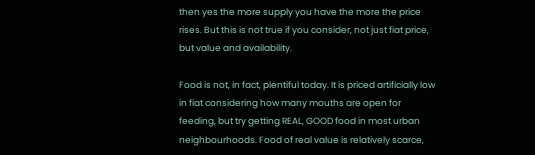then yes the more supply you have the more the price rises. But this is not true if you consider, not just fiat price, but value and availability.

Food is not, in fact, plentiful today. It is priced artificially low in fiat considering how many mouths are open for feeding, but try getting REAL, GOOD food in most urban neighbourhoods. Food of real value is relatively scarce,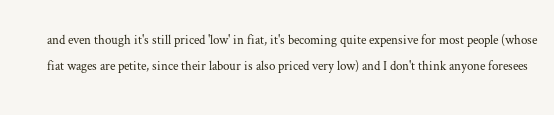and even though it's still priced 'low' in fiat, it's becoming quite expensive for most people (whose fiat wages are petite, since their labour is also priced very low) and I don't think anyone foresees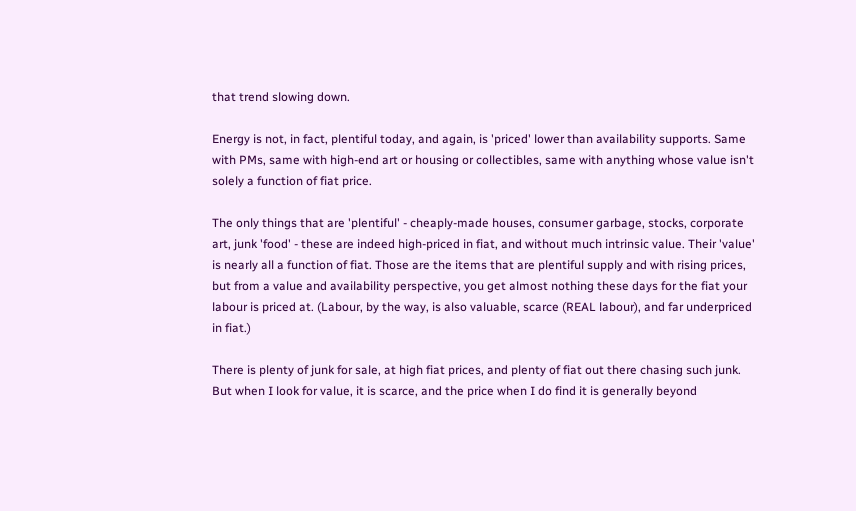that trend slowing down.

Energy is not, in fact, plentiful today, and again, is 'priced' lower than availability supports. Same with PMs, same with high-end art or housing or collectibles, same with anything whose value isn't solely a function of fiat price.

The only things that are 'plentiful' - cheaply-made houses, consumer garbage, stocks, corporate art, junk 'food' - these are indeed high-priced in fiat, and without much intrinsic value. Their 'value' is nearly all a function of fiat. Those are the items that are plentiful supply and with rising prices, but from a value and availability perspective, you get almost nothing these days for the fiat your labour is priced at. (Labour, by the way, is also valuable, scarce (REAL labour), and far underpriced in fiat.)

There is plenty of junk for sale, at high fiat prices, and plenty of fiat out there chasing such junk. But when I look for value, it is scarce, and the price when I do find it is generally beyond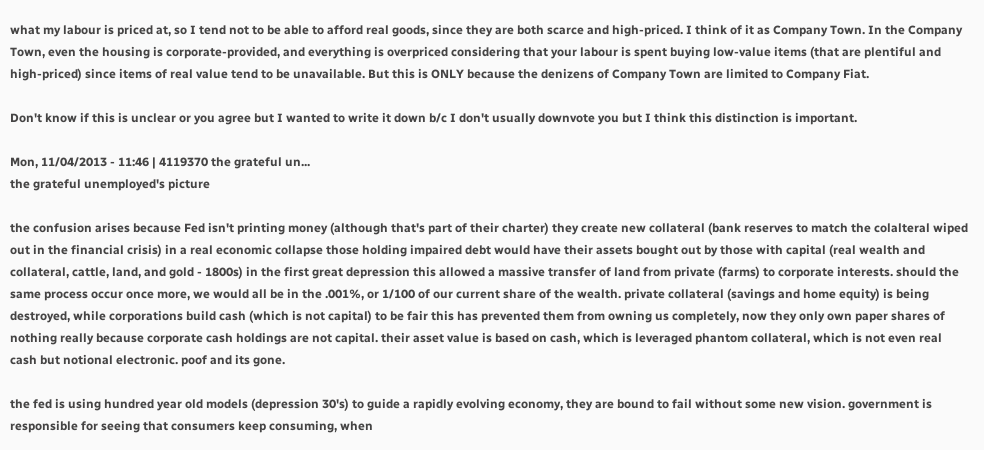what my labour is priced at, so I tend not to be able to afford real goods, since they are both scarce and high-priced. I think of it as Company Town. In the Company Town, even the housing is corporate-provided, and everything is overpriced considering that your labour is spent buying low-value items (that are plentiful and high-priced) since items of real value tend to be unavailable. But this is ONLY because the denizens of Company Town are limited to Company Fiat.

Don't know if this is unclear or you agree but I wanted to write it down b/c I don't usually downvote you but I think this distinction is important.

Mon, 11/04/2013 - 11:46 | 4119370 the grateful un...
the grateful unemployed's picture

the confusion arises because Fed isn't printing money (although that's part of their charter) they create new collateral (bank reserves to match the colalteral wiped out in the financial crisis) in a real economic collapse those holding impaired debt would have their assets bought out by those with capital (real wealth and collateral, cattle, land, and gold - 1800s) in the first great depression this allowed a massive transfer of land from private (farms) to corporate interests. should the same process occur once more, we would all be in the .001%, or 1/100 of our current share of the wealth. private collateral (savings and home equity) is being destroyed, while corporations build cash (which is not capital) to be fair this has prevented them from owning us completely, now they only own paper shares of nothing really because corporate cash holdings are not capital. their asset value is based on cash, which is leveraged phantom collateral, which is not even real cash but notional electronic. poof and its gone.

the fed is using hundred year old models (depression 30's) to guide a rapidly evolving economy, they are bound to fail without some new vision. government is responsible for seeing that consumers keep consuming, when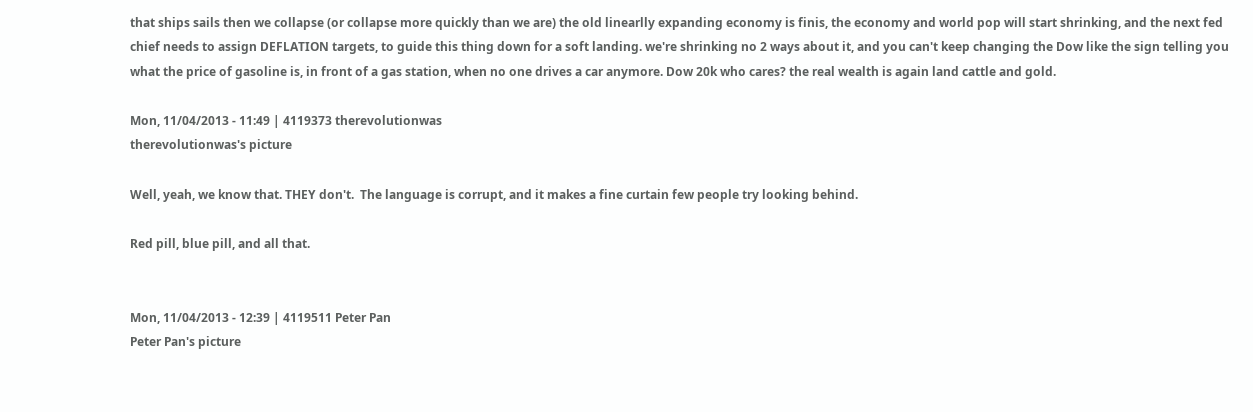that ships sails then we collapse (or collapse more quickly than we are) the old linearlly expanding economy is finis, the economy and world pop will start shrinking, and the next fed chief needs to assign DEFLATION targets, to guide this thing down for a soft landing. we're shrinking no 2 ways about it, and you can't keep changing the Dow like the sign telling you what the price of gasoline is, in front of a gas station, when no one drives a car anymore. Dow 20k who cares? the real wealth is again land cattle and gold.

Mon, 11/04/2013 - 11:49 | 4119373 therevolutionwas
therevolutionwas's picture

Well, yeah, we know that. THEY don't.  The language is corrupt, and it makes a fine curtain few people try looking behind.

Red pill, blue pill, and all that.


Mon, 11/04/2013 - 12:39 | 4119511 Peter Pan
Peter Pan's picture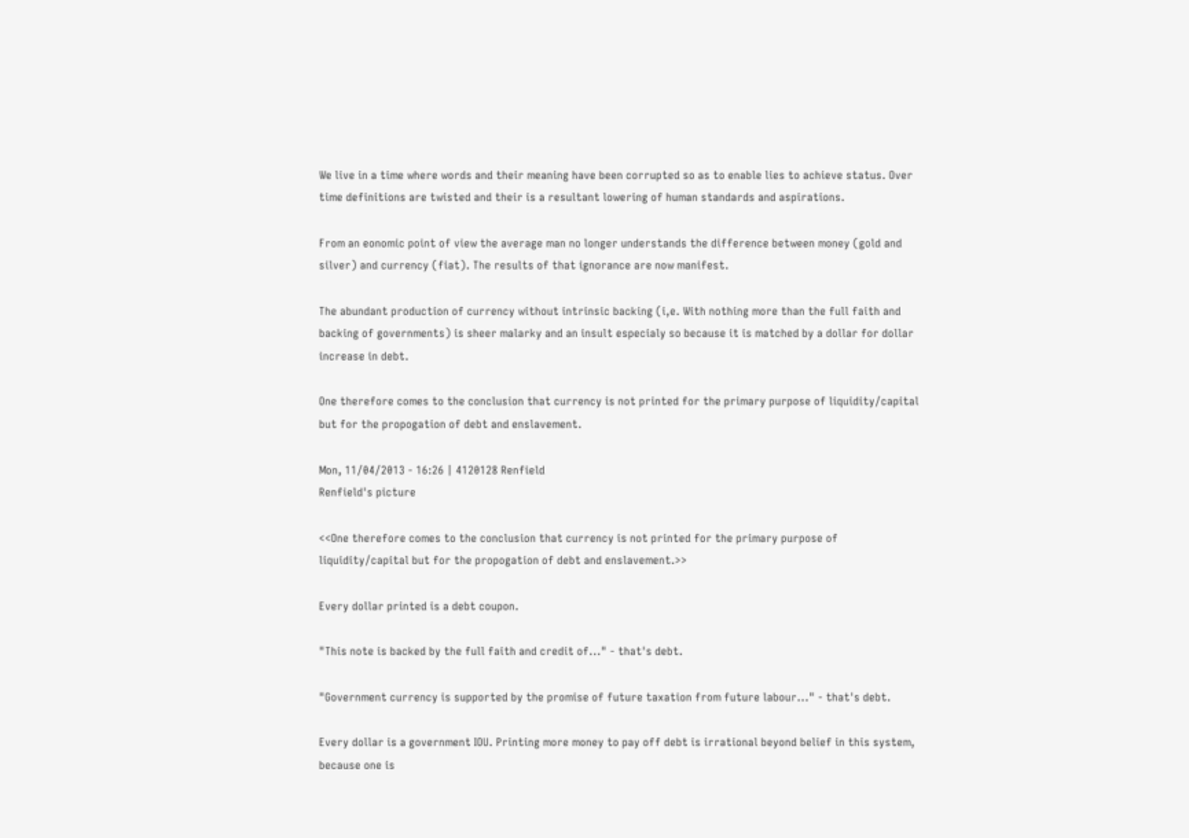We live in a time where words and their meaning have been corrupted so as to enable lies to achieve status. Over time definitions are twisted and their is a resultant lowering of human standards and aspirations.

From an eonomic point of view the average man no longer understands the difference between money (gold and silver) and currency (fiat). The results of that ignorance are now manifest.

The abundant production of currency without intrinsic backing (i,e. With nothing more than the full faith and backing of governments) is sheer malarky and an insult especialy so because it is matched by a dollar for dollar increase in debt.

One therefore comes to the conclusion that currency is not printed for the primary purpose of liquidity/capital but for the propogation of debt and enslavement.

Mon, 11/04/2013 - 16:26 | 4120128 Renfield
Renfield's picture

<<One therefore comes to the conclusion that currency is not printed for the primary purpose of liquidity/capital but for the propogation of debt and enslavement.>>

Every dollar printed is a debt coupon.

"This note is backed by the full faith and credit of..." - that's debt.

"Government currency is supported by the promise of future taxation from future labour..." - that's debt.

Every dollar is a government IOU. Printing more money to pay off debt is irrational beyond belief in this system, because one is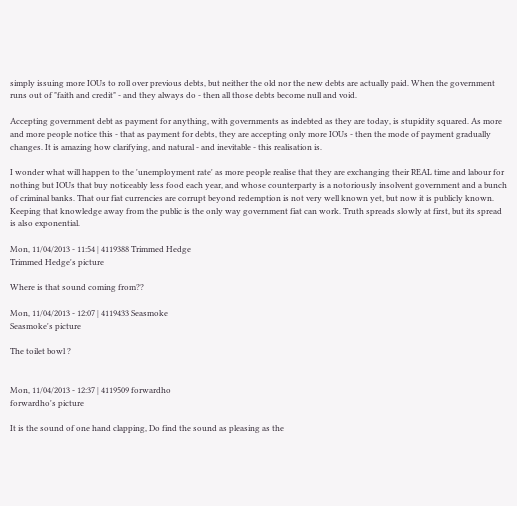simply issuing more IOUs to roll over previous debts, but neither the old nor the new debts are actually paid. When the government runs out of "faith and credit" - and they always do - then all those debts become null and void.

Accepting government debt as payment for anything, with governments as indebted as they are today, is stupidity squared. As more and more people notice this - that as payment for debts, they are accepting only more IOUs - then the mode of payment gradually changes. It is amazing how clarifying, and natural - and inevitable - this realisation is.

I wonder what will happen to the 'unemployment rate' as more people realise that they are exchanging their REAL time and labour for nothing but IOUs that buy noticeably less food each year, and whose counterparty is a notoriously insolvent government and a bunch of criminal banks. That our fiat currencies are corrupt beyond redemption is not very well known yet, but now it is publicly known. Keeping that knowledge away from the public is the only way government fiat can work. Truth spreads slowly at first, but its spread is also exponential.

Mon, 11/04/2013 - 11:54 | 4119388 Trimmed Hedge
Trimmed Hedge's picture

Where is that sound coming from??

Mon, 11/04/2013 - 12:07 | 4119433 Seasmoke
Seasmoke's picture

The toilet bowl ?


Mon, 11/04/2013 - 12:37 | 4119509 forwardho
forwardho's picture

It is the sound of one hand clapping, Do find the sound as pleasing as the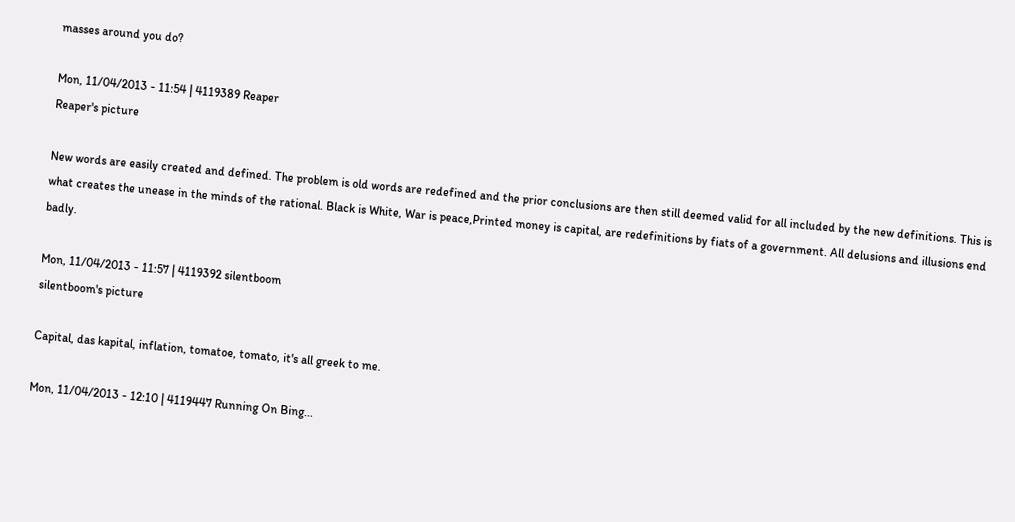masses around you do?

Mon, 11/04/2013 - 11:54 | 4119389 Reaper
Reaper's picture

New words are easily created and defined. The problem is old words are redefined and the prior conclusions are then still deemed valid for all included by the new definitions. This is what creates the unease in the minds of the rational. Black is White, War is peace,Printed money is capital, are redefinitions by fiats of a government. All delusions and illusions end badly.

Mon, 11/04/2013 - 11:57 | 4119392 silentboom
silentboom's picture

Capital, das kapital, inflation, tomatoe, tomato, it's all greek to me.

Mon, 11/04/2013 - 12:10 | 4119447 Running On Bing...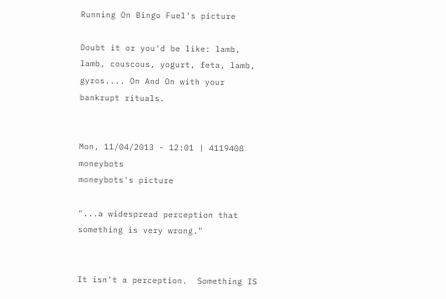Running On Bingo Fuel's picture

Doubt it or you'd be like: lamb, lamb, couscous, yogurt, feta, lamb, gyros.... On And On with your bankrupt rituals.


Mon, 11/04/2013 - 12:01 | 4119408 moneybots
moneybots's picture

"...a widespread perception that  something is very wrong."


It isn't a perception.  Something IS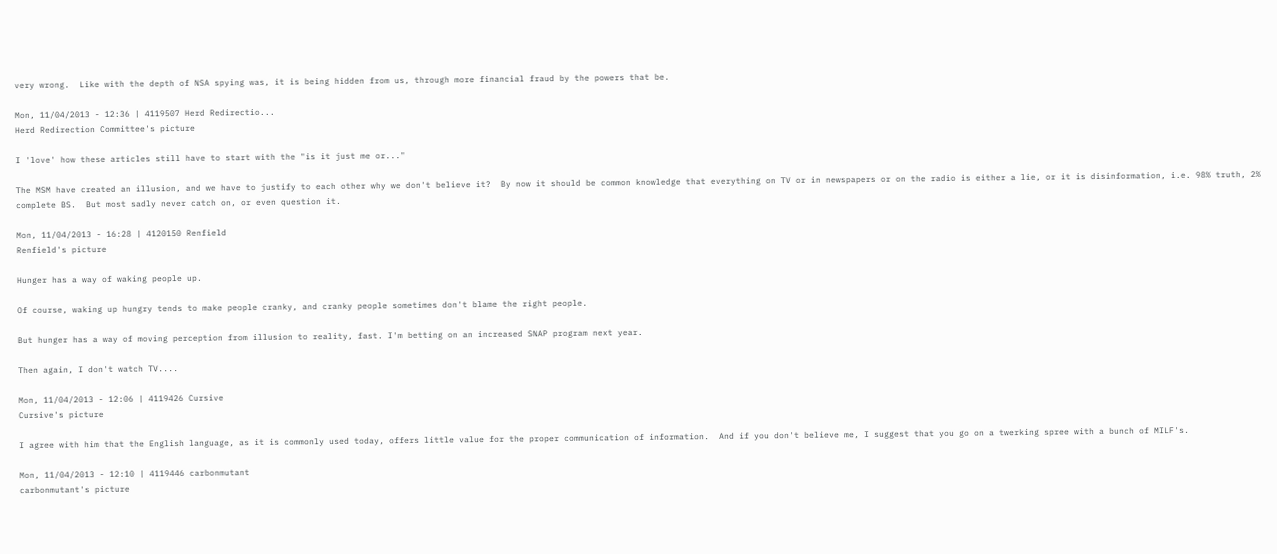very wrong.  Like with the depth of NSA spying was, it is being hidden from us, through more financial fraud by the powers that be.

Mon, 11/04/2013 - 12:36 | 4119507 Herd Redirectio...
Herd Redirection Committee's picture

I 'love' how these articles still have to start with the "is it just me or..."

The MSM have created an illusion, and we have to justify to each other why we don't believe it?  By now it should be common knowledge that everything on TV or in newspapers or on the radio is either a lie, or it is disinformation, i.e. 98% truth, 2% complete BS.  But most sadly never catch on, or even question it.

Mon, 11/04/2013 - 16:28 | 4120150 Renfield
Renfield's picture

Hunger has a way of waking people up.

Of course, waking up hungry tends to make people cranky, and cranky people sometimes don't blame the right people.

But hunger has a way of moving perception from illusion to reality, fast. I'm betting on an increased SNAP program next year.

Then again, I don't watch TV....

Mon, 11/04/2013 - 12:06 | 4119426 Cursive
Cursive's picture

I agree with him that the English language, as it is commonly used today, offers little value for the proper communication of information.  And if you don't believe me, I suggest that you go on a twerking spree with a bunch of MILF's.

Mon, 11/04/2013 - 12:10 | 4119446 carbonmutant
carbonmutant's picture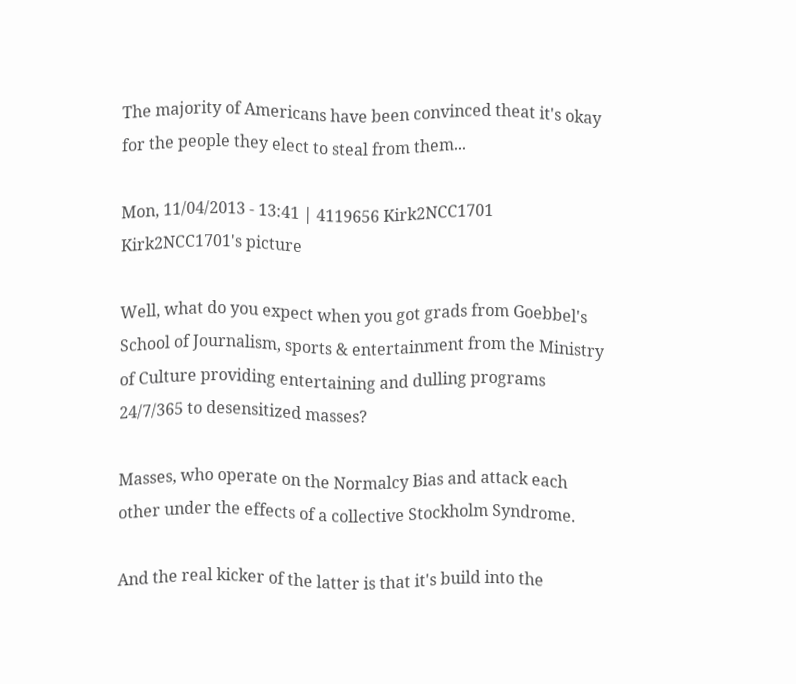The majority of Americans have been convinced theat it's okay for the people they elect to steal from them...

Mon, 11/04/2013 - 13:41 | 4119656 Kirk2NCC1701
Kirk2NCC1701's picture

Well, what do you expect when you got grads from Goebbel's School of Journalism, sports & entertainment from the Ministry of Culture providing entertaining and dulling programs 24/7/365 to desensitized masses?

Masses, who operate on the Normalcy Bias and attack each other under the effects of a collective Stockholm Syndrome.

And the real kicker of the latter is that it's build into the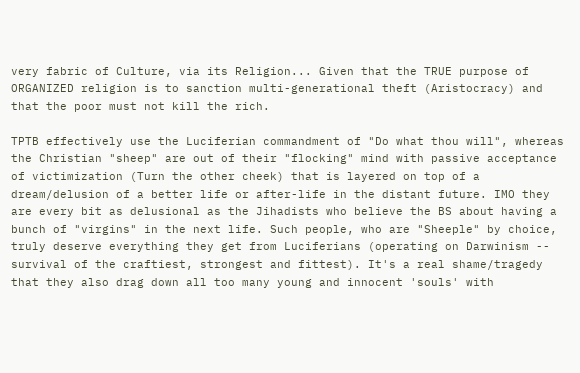very fabric of Culture, via its Religion... Given that the TRUE purpose of ORGANIZED religion is to sanction multi-generational theft (Aristocracy) and that the poor must not kill the rich.

TPTB effectively use the Luciferian commandment of "Do what thou will", whereas the Christian "sheep" are out of their "flocking" mind with passive acceptance of victimization (Turn the other cheek) that is layered on top of a dream/delusion of a better life or after-life in the distant future. IMO they are every bit as delusional as the Jihadists who believe the BS about having a bunch of "virgins" in the next life. Such people, who are "Sheeple" by choice, truly deserve everything they get from Luciferians (operating on Darwinism -- survival of the craftiest, strongest and fittest). It's a real shame/tragedy that they also drag down all too many young and innocent 'souls' with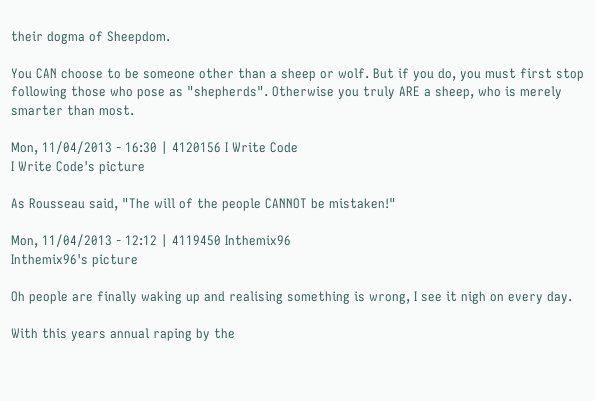their dogma of Sheepdom.

You CAN choose to be someone other than a sheep or wolf. But if you do, you must first stop following those who pose as "shepherds". Otherwise you truly ARE a sheep, who is merely smarter than most.

Mon, 11/04/2013 - 16:30 | 4120156 I Write Code
I Write Code's picture

As Rousseau said, "The will of the people CANNOT be mistaken!"

Mon, 11/04/2013 - 12:12 | 4119450 Inthemix96
Inthemix96's picture

Oh people are finally waking up and realising something is wrong, I see it nigh on every day.

With this years annual raping by the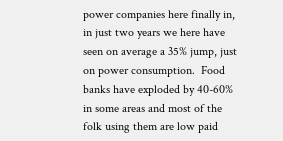power companies here finally in, in just two years we here have seen on average a 35% jump, just on power consumption.  Food banks have exploded by 40-60% in some areas and most of the folk using them are low paid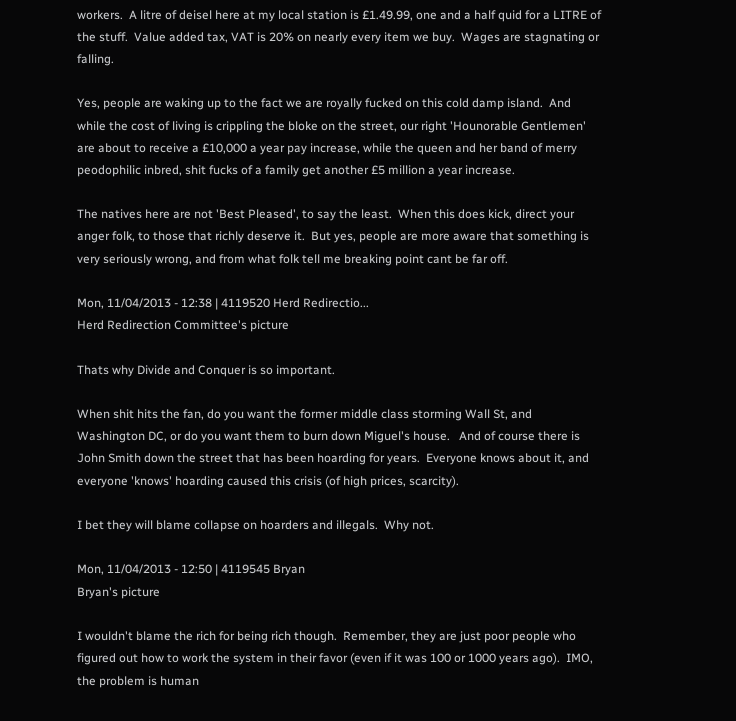workers.  A litre of deisel here at my local station is £1.49.99, one and a half quid for a LITRE of the stuff.  Value added tax, VAT is 20% on nearly every item we buy.  Wages are stagnating or falling.

Yes, people are waking up to the fact we are royally fucked on this cold damp island.  And while the cost of living is crippling the bloke on the street, our right 'Hounorable Gentlemen' are about to receive a £10,000 a year pay increase, while the queen and her band of merry peodophilic inbred, shit fucks of a family get another £5 million a year increase.

The natives here are not 'Best Pleased', to say the least.  When this does kick, direct your anger folk, to those that richly deserve it.  But yes, people are more aware that something is very seriously wrong, and from what folk tell me breaking point cant be far off.

Mon, 11/04/2013 - 12:38 | 4119520 Herd Redirectio...
Herd Redirection Committee's picture

Thats why Divide and Conquer is so important.

When shit hits the fan, do you want the former middle class storming Wall St, and Washington DC, or do you want them to burn down Miguel's house.   And of course there is John Smith down the street that has been hoarding for years.  Everyone knows about it, and everyone 'knows' hoarding caused this crisis (of high prices, scarcity).

I bet they will blame collapse on hoarders and illegals.  Why not.

Mon, 11/04/2013 - 12:50 | 4119545 Bryan
Bryan's picture

I wouldn't blame the rich for being rich though.  Remember, they are just poor people who figured out how to work the system in their favor (even if it was 100 or 1000 years ago).  IMO, the problem is human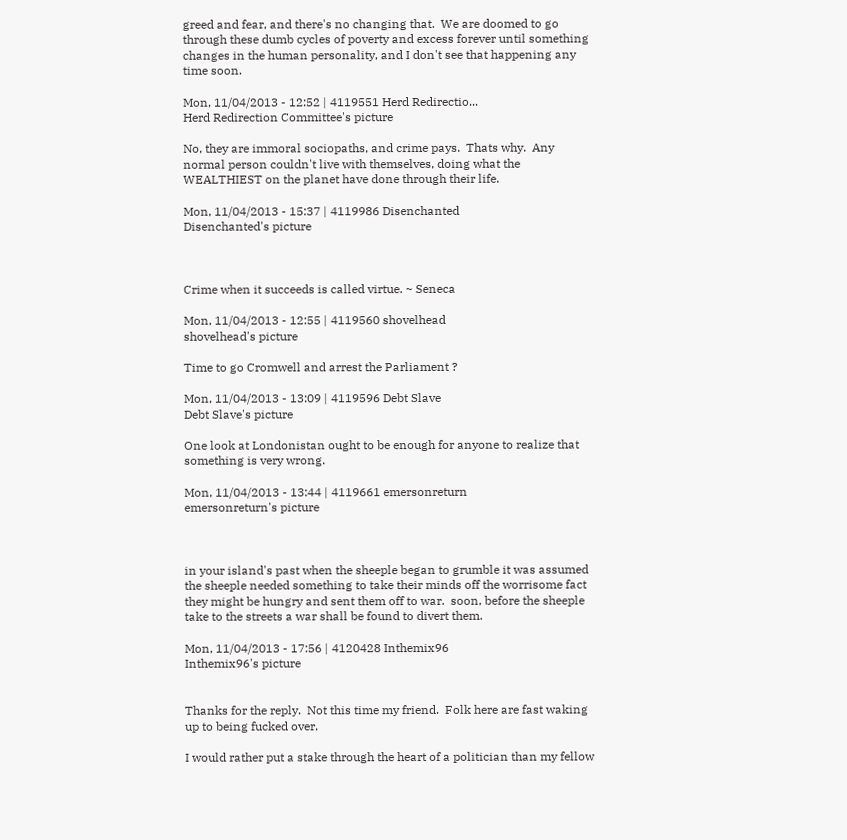greed and fear, and there's no changing that.  We are doomed to go through these dumb cycles of poverty and excess forever until something changes in the human personality, and I don't see that happening any time soon.

Mon, 11/04/2013 - 12:52 | 4119551 Herd Redirectio...
Herd Redirection Committee's picture

No, they are immoral sociopaths, and crime pays.  Thats why.  Any normal person couldn't live with themselves, doing what the WEALTHIEST on the planet have done through their life.

Mon, 11/04/2013 - 15:37 | 4119986 Disenchanted
Disenchanted's picture



Crime when it succeeds is called virtue. ~ Seneca

Mon, 11/04/2013 - 12:55 | 4119560 shovelhead
shovelhead's picture

Time to go Cromwell and arrest the Parliament ?

Mon, 11/04/2013 - 13:09 | 4119596 Debt Slave
Debt Slave's picture

One look at Londonistan ought to be enough for anyone to realize that something is very wrong.

Mon, 11/04/2013 - 13:44 | 4119661 emersonreturn
emersonreturn's picture



in your island's past when the sheeple began to grumble it was assumed the sheeple needed something to take their minds off the worrisome fact they might be hungry and sent them off to war.  soon, before the sheeple take to the streets a war shall be found to divert them.

Mon, 11/04/2013 - 17:56 | 4120428 Inthemix96
Inthemix96's picture


Thanks for the reply.  Not this time my friend.  Folk here are fast waking up to being fucked over.

I would rather put a stake through the heart of a politician than my fellow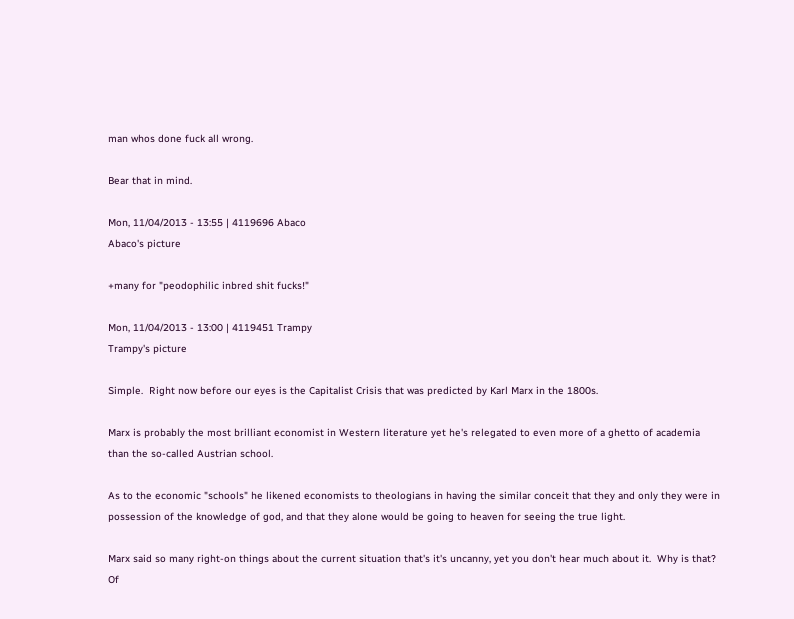man whos done fuck all wrong.

Bear that in mind.

Mon, 11/04/2013 - 13:55 | 4119696 Abaco
Abaco's picture

+many for "peodophilic inbred shit fucks!"

Mon, 11/04/2013 - 13:00 | 4119451 Trampy
Trampy's picture

Simple.  Right now before our eyes is the Capitalist Crisis that was predicted by Karl Marx in the 1800s.

Marx is probably the most brilliant economist in Western literature yet he's relegated to even more of a ghetto of academia than the so-called Austrian school.

As to the economic "schools" he likened economists to theologians in having the similar conceit that they and only they were in possession of the knowledge of god, and that they alone would be going to heaven for seeing the true light.

Marx said so many right-on things about the current situation that's it's uncanny, yet you don't hear much about it.  Why is that?  Of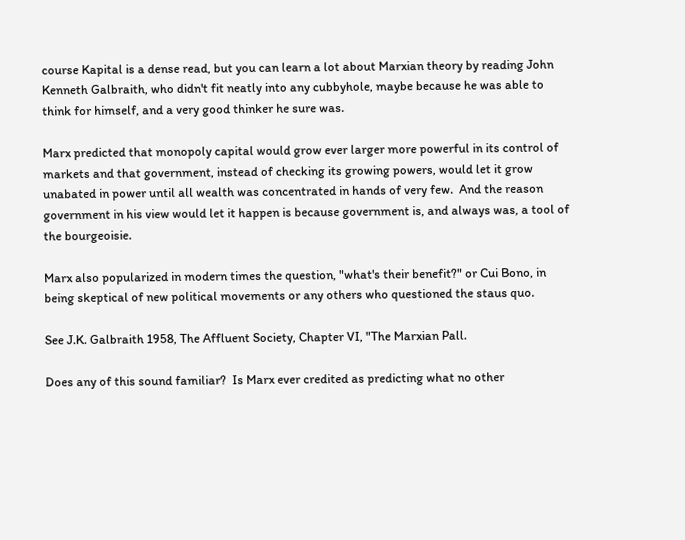course Kapital is a dense read, but you can learn a lot about Marxian theory by reading John Kenneth Galbraith, who didn't fit neatly into any cubbyhole, maybe because he was able to think for himself, and a very good thinker he sure was.

Marx predicted that monopoly capital would grow ever larger more powerful in its control of markets and that government, instead of checking its growing powers, would let it grow unabated in power until all wealth was concentrated in hands of very few.  And the reason government in his view would let it happen is because government is, and always was, a tool of the bourgeoisie.

Marx also popularized in modern times the question, "what's their benefit?" or Cui Bono, in being skeptical of new political movements or any others who questioned the staus quo.

See J.K. Galbraith 1958, The Affluent Society, Chapter VI, "The Marxian Pall.

Does any of this sound familiar?  Is Marx ever credited as predicting what no other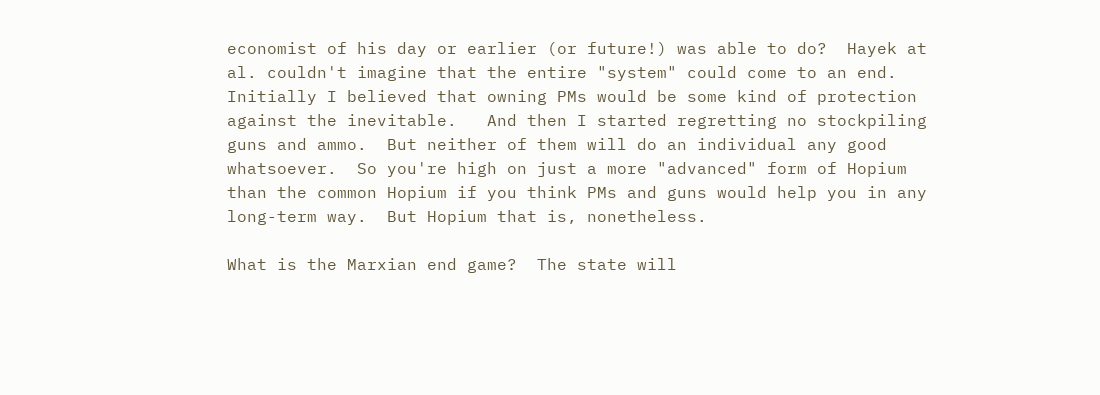economist of his day or earlier (or future!) was able to do?  Hayek at al. couldn't imagine that the entire "system" could come to an end.  Initially I believed that owning PMs would be some kind of protection against the inevitable.   And then I started regretting no stockpiling guns and ammo.  But neither of them will do an individual any good whatsoever.  So you're high on just a more "advanced" form of Hopium than the common Hopium if you think PMs and guns would help you in any long-term way.  But Hopium that is, nonetheless.

What is the Marxian end game?  The state will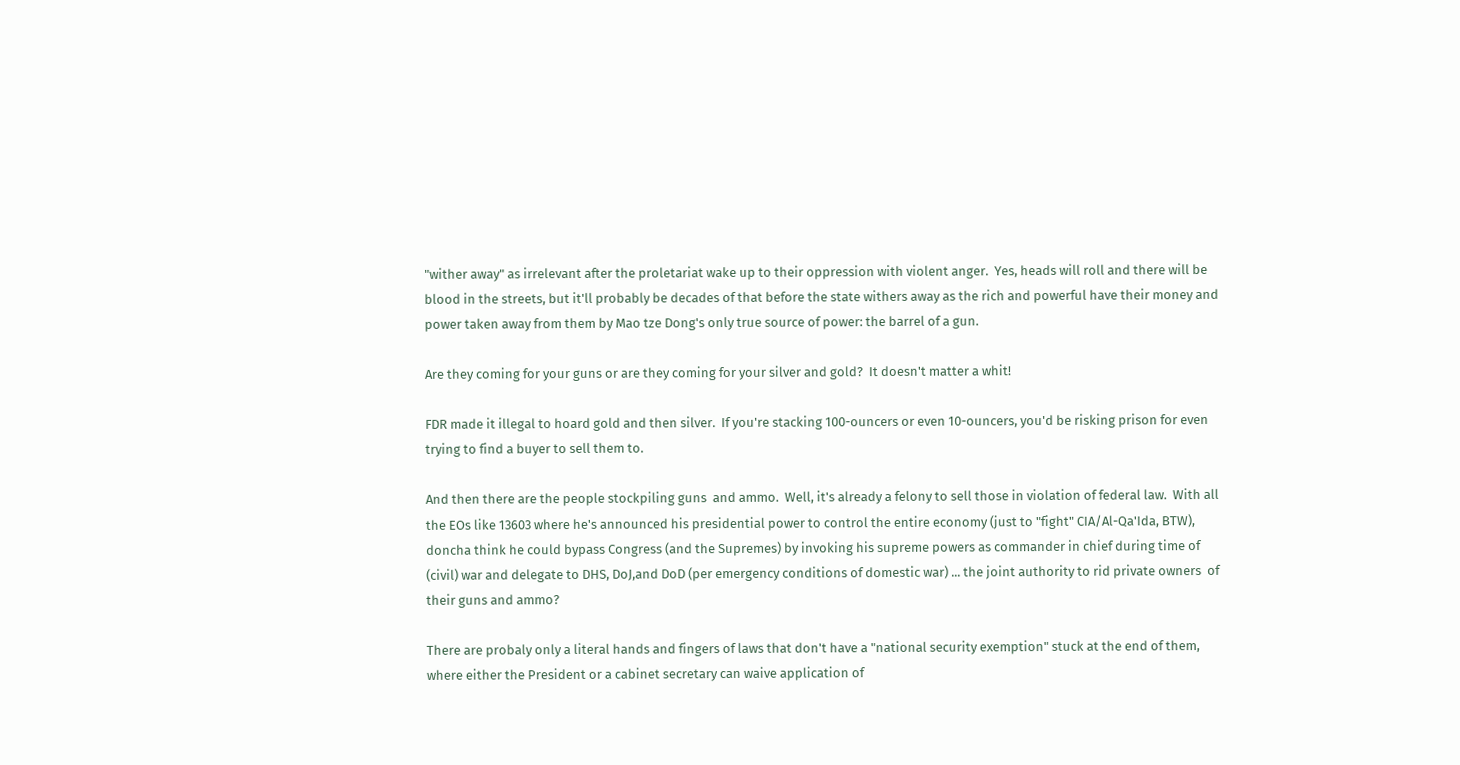"wither away" as irrelevant after the proletariat wake up to their oppression with violent anger.  Yes, heads will roll and there will be blood in the streets, but it'll probably be decades of that before the state withers away as the rich and powerful have their money and power taken away from them by Mao tze Dong's only true source of power: the barrel of a gun.

Are they coming for your guns or are they coming for your silver and gold?  It doesn't matter a whit!

FDR made it illegal to hoard gold and then silver.  If you're stacking 100-ouncers or even 10-ouncers, you'd be risking prison for even trying to find a buyer to sell them to.

And then there are the people stockpiling guns  and ammo.  Well, it's already a felony to sell those in violation of federal law.  With all the EOs like 13603 where he's announced his presidential power to control the entire economy (just to "fight" CIA/Al-Qa'Ida, BTW), doncha think he could bypass Congress (and the Supremes) by invoking his supreme powers as commander in chief during time of (civil) war and delegate to DHS, DoJ,and DoD (per emergency conditions of domestic war) ... the joint authority to rid private owners  of their guns and ammo?

There are probaly only a literal hands and fingers of laws that don't have a "national security exemption" stuck at the end of them, where either the President or a cabinet secretary can waive application of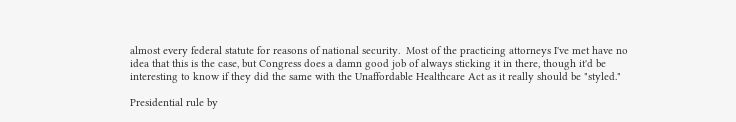almost every federal statute for reasons of national security.  Most of the practicing attorneys I've met have no idea that this is the case, but Congress does a damn good job of always sticking it in there, though it'd be interesting to know if they did the same with the Unaffordable Healthcare Act as it really should be "styled."

Presidential rule by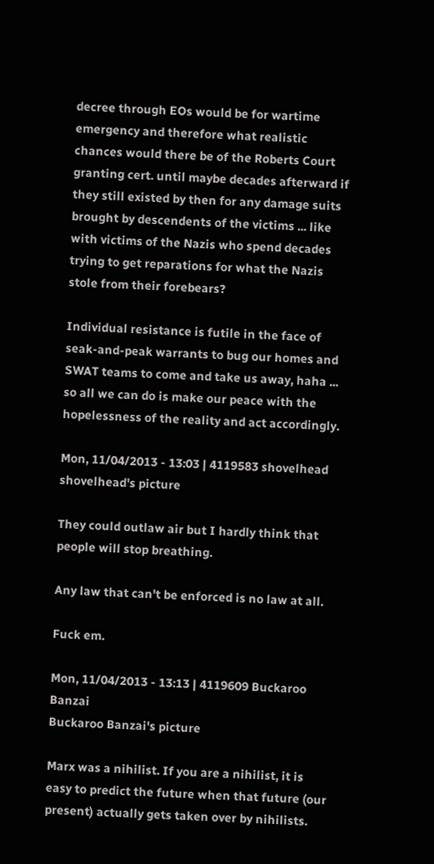decree through EOs would be for wartime emergency and therefore what realistic chances would there be of the Roberts Court granting cert. until maybe decades afterward if they still existed by then for any damage suits brought by descendents of the victims ... like with victims of the Nazis who spend decades trying to get reparations for what the Nazis stole from their forebears?

Individual resistance is futile in the face of seak-and-peak warrants to bug our homes and SWAT teams to come and take us away, haha ... so all we can do is make our peace with the hopelessness of the reality and act accordingly.

Mon, 11/04/2013 - 13:03 | 4119583 shovelhead
shovelhead's picture

They could outlaw air but I hardly think that people will stop breathing.

Any law that can't be enforced is no law at all.

Fuck em.

Mon, 11/04/2013 - 13:13 | 4119609 Buckaroo Banzai
Buckaroo Banzai's picture

Marx was a nihilist. If you are a nihilist, it is easy to predict the future when that future (our present) actually gets taken over by nihilists.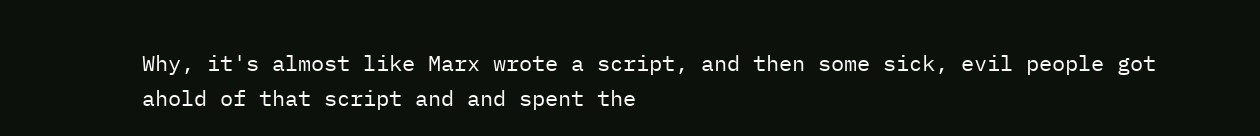Why, it's almost like Marx wrote a script, and then some sick, evil people got ahold of that script and and spent the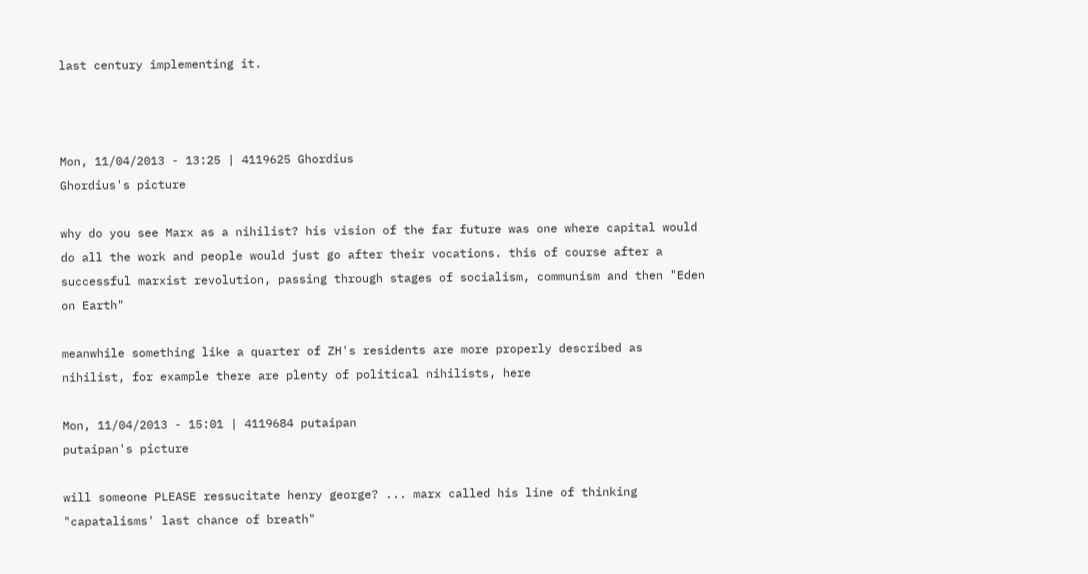last century implementing it.



Mon, 11/04/2013 - 13:25 | 4119625 Ghordius
Ghordius's picture

why do you see Marx as a nihilist? his vision of the far future was one where capital would do all the work and people would just go after their vocations. this of course after a successful marxist revolution, passing through stages of socialism, communism and then "Eden on Earth"

meanwhile something like a quarter of ZH's residents are more properly described as nihilist, for example there are plenty of political nihilists, here

Mon, 11/04/2013 - 15:01 | 4119684 putaipan
putaipan's picture

will someone PLEASE ressucitate henry george? ... marx called his line of thinking "capatalisms' last chance of breath"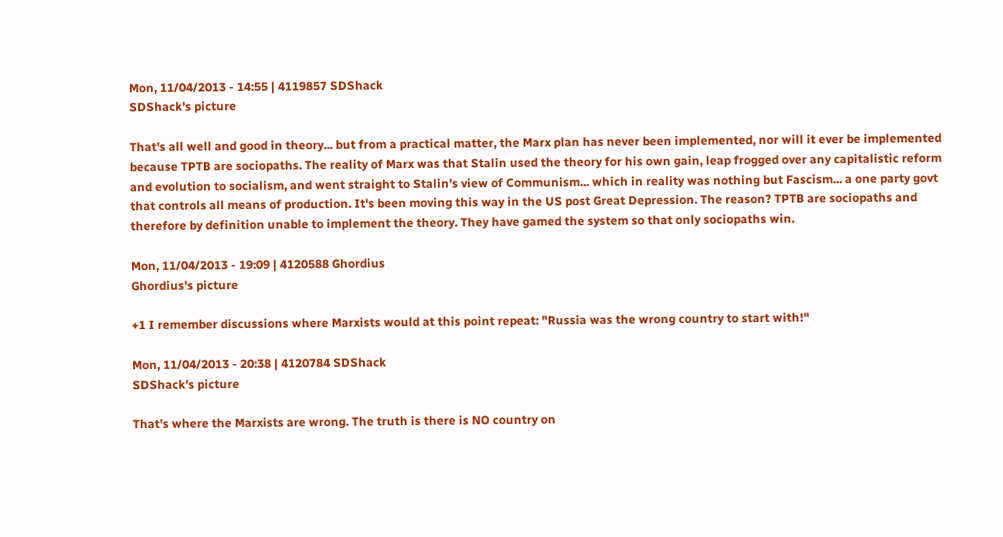Mon, 11/04/2013 - 14:55 | 4119857 SDShack
SDShack's picture

That's all well and good in theory... but from a practical matter, the Marx plan has never been implemented, nor will it ever be implemented because TPTB are sociopaths. The reality of Marx was that Stalin used the theory for his own gain, leap frogged over any capitalistic reform and evolution to socialism, and went straight to Stalin's view of Communism... which in reality was nothing but Fascism... a one party govt that controls all means of production. It's been moving this way in the US post Great Depression. The reason? TPTB are sociopaths and therefore by definition unable to implement the theory. They have gamed the system so that only sociopaths win.

Mon, 11/04/2013 - 19:09 | 4120588 Ghordius
Ghordius's picture

+1 I remember discussions where Marxists would at this point repeat: "Russia was the wrong country to start with!"

Mon, 11/04/2013 - 20:38 | 4120784 SDShack
SDShack's picture

That's where the Marxists are wrong. The truth is there is NO country on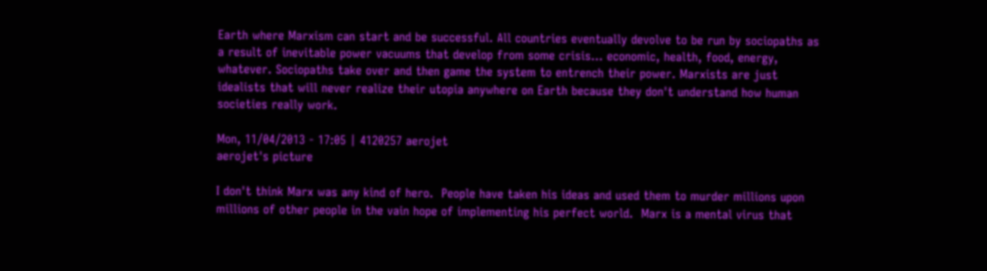Earth where Marxism can start and be successful. All countries eventually devolve to be run by sociopaths as a result of inevitable power vacuums that develop from some crisis... economic, health, food, energy, whatever. Sociopaths take over and then game the system to entrench their power. Marxists are just idealists that will never realize their utopia anywhere on Earth because they don't understand how human societies really work.

Mon, 11/04/2013 - 17:05 | 4120257 aerojet
aerojet's picture

I don't think Marx was any kind of hero.  People have taken his ideas and used them to murder millions upon millions of other people in the vain hope of implementing his perfect world.  Marx is a mental virus that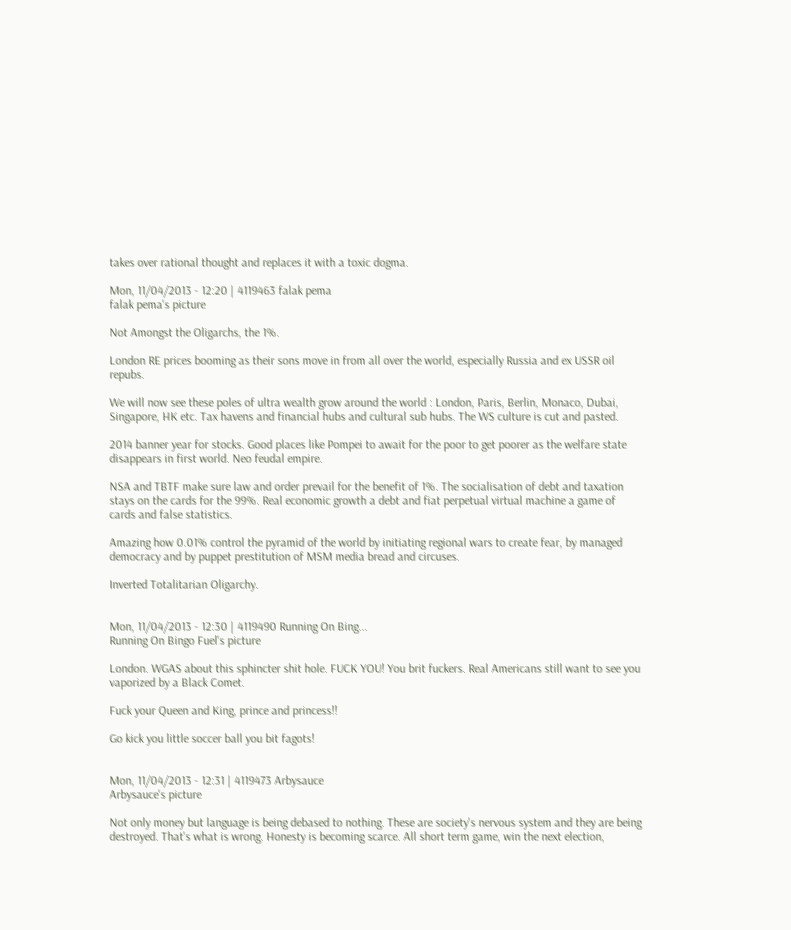takes over rational thought and replaces it with a toxic dogma.

Mon, 11/04/2013 - 12:20 | 4119463 falak pema
falak pema's picture

Not Amongst the Oligarchs, the 1%.

London RE prices booming as their sons move in from all over the world, especially Russia and ex USSR oil repubs.

We will now see these poles of ultra wealth grow around the world : London, Paris, Berlin, Monaco, Dubai, Singapore, HK etc. Tax havens and financial hubs and cultural sub hubs. The WS culture is cut and pasted.

2014 banner year for stocks. Good places like Pompei to await for the poor to get poorer as the welfare state disappears in first world. Neo feudal empire.

NSA and TBTF make sure law and order prevail for the benefit of 1%. The socialisation of debt and taxation stays on the cards for the 99%. Real economic growth a debt and fiat perpetual virtual machine a game of cards and false statistics.

Amazing how 0.01% control the pyramid of the world by initiating regional wars to create fear, by managed democracy and by puppet prestitution of MSM media bread and circuses.

Inverted Totalitarian Oligarchy.


Mon, 11/04/2013 - 12:30 | 4119490 Running On Bing...
Running On Bingo Fuel's picture

London. WGAS about this sphincter shit hole. FUCK YOU! You brit fuckers. Real Americans still want to see you vaporized by a Black Comet.

Fuck your Queen and King, prince and princess!!

Go kick you little soccer ball you bit fagots!


Mon, 11/04/2013 - 12:31 | 4119473 Arbysauce
Arbysauce's picture

Not only money but language is being debased to nothing. These are society's nervous system and they are being destroyed. That's what is wrong. Honesty is becoming scarce. All short term game, win the next election,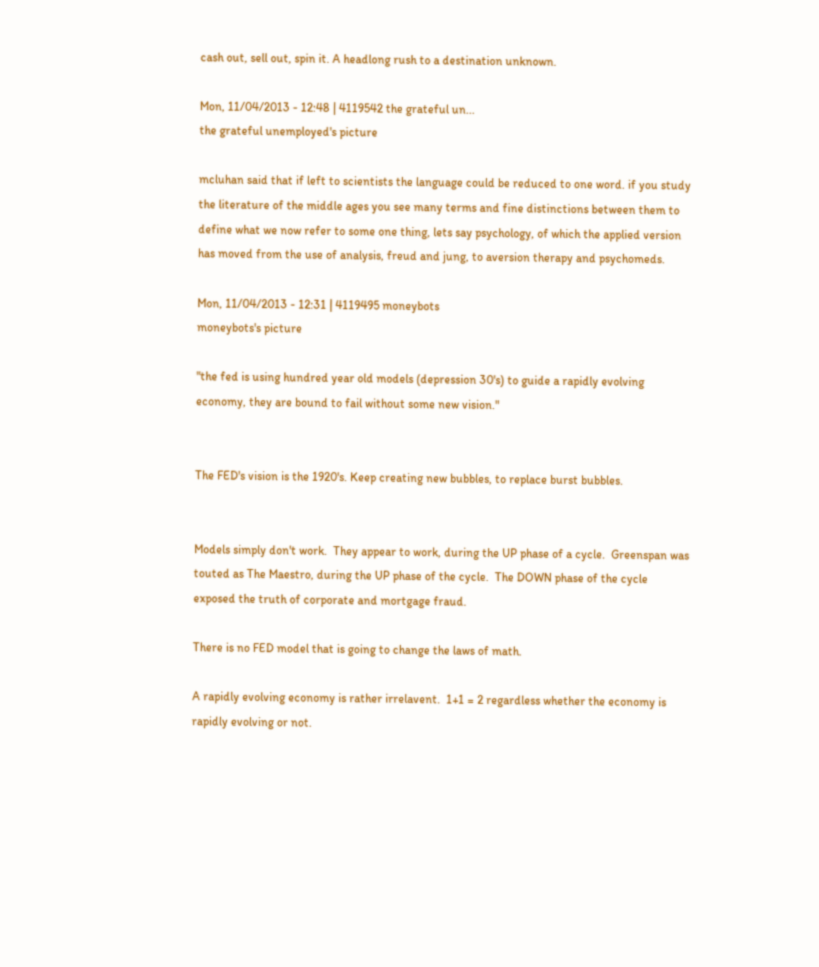cash out, sell out, spin it. A headlong rush to a destination unknown.

Mon, 11/04/2013 - 12:48 | 4119542 the grateful un...
the grateful unemployed's picture

mcluhan said that if left to scientists the language could be reduced to one word. if you study the literature of the middle ages you see many terms and fine distinctions between them to define what we now refer to some one thing, lets say psychology, of which the applied version has moved from the use of analysis, freud and jung, to aversion therapy and psychomeds.

Mon, 11/04/2013 - 12:31 | 4119495 moneybots
moneybots's picture

"the fed is using hundred year old models (depression 30's) to guide a rapidly evolving economy, they are bound to fail without some new vision."


The FED's vision is the 1920's. Keep creating new bubbles, to replace burst bubbles.


Models simply don't work.  They appear to work, during the UP phase of a cycle.  Greenspan was touted as The Maestro, during the UP phase of the cycle.  The DOWN phase of the cycle exposed the truth of corporate and mortgage fraud.

There is no FED model that is going to change the laws of math.

A rapidly evolving economy is rather irrelavent.  1+1 = 2 regardless whether the economy is rapidly evolving or not.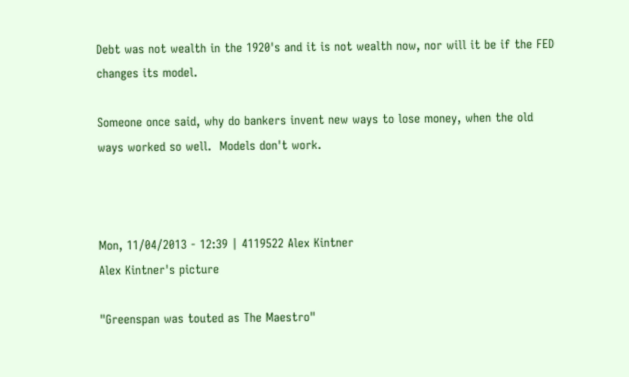Debt was not wealth in the 1920's and it is not wealth now, nor will it be if the FED changes its model.

Someone once said, why do bankers invent new ways to lose money, when the old ways worked so well.  Models don't work.



Mon, 11/04/2013 - 12:39 | 4119522 Alex Kintner
Alex Kintner's picture

"Greenspan was touted as The Maestro"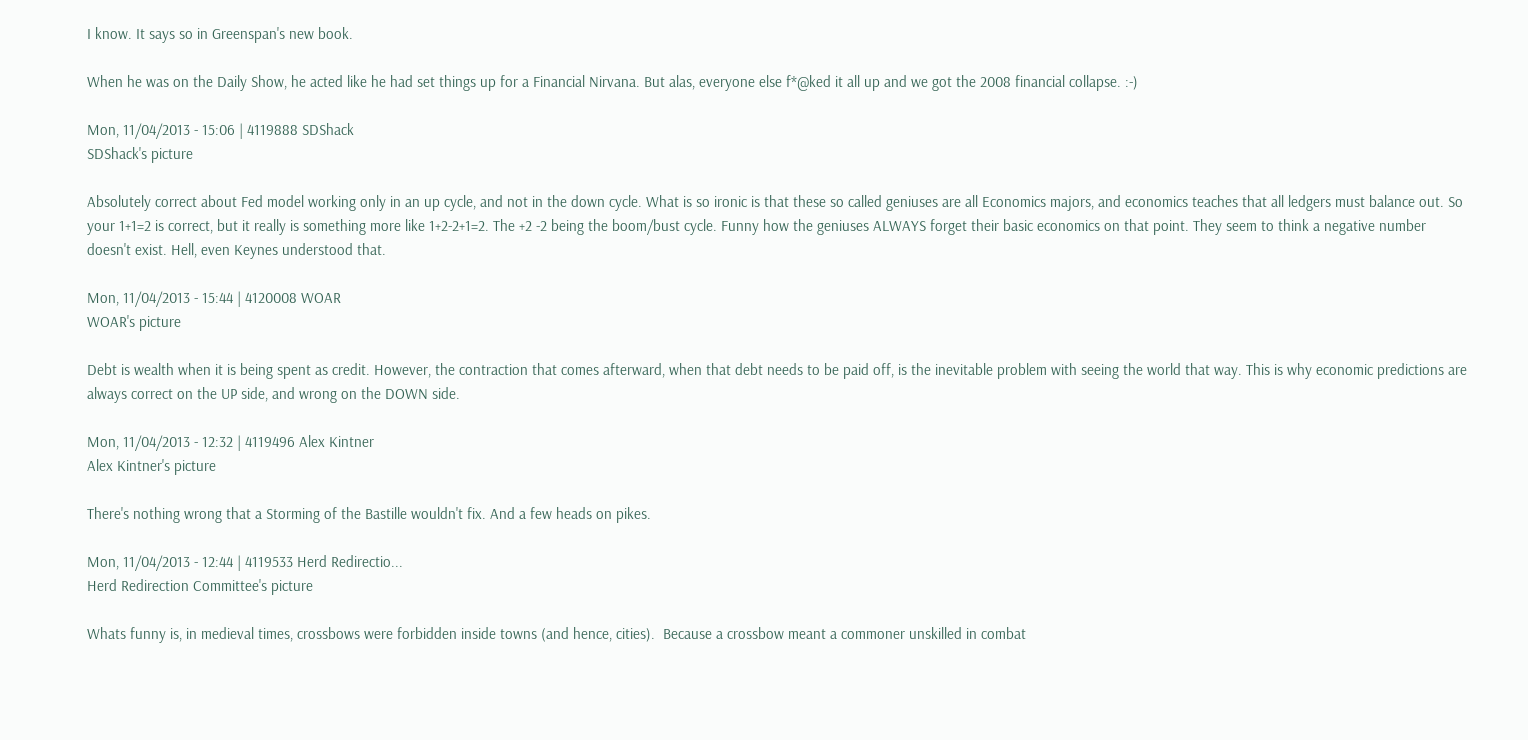I know. It says so in Greenspan's new book.

When he was on the Daily Show, he acted like he had set things up for a Financial Nirvana. But alas, everyone else f*@ked it all up and we got the 2008 financial collapse. :-)

Mon, 11/04/2013 - 15:06 | 4119888 SDShack
SDShack's picture

Absolutely correct about Fed model working only in an up cycle, and not in the down cycle. What is so ironic is that these so called geniuses are all Economics majors, and economics teaches that all ledgers must balance out. So your 1+1=2 is correct, but it really is something more like 1+2-2+1=2. The +2 -2 being the boom/bust cycle. Funny how the geniuses ALWAYS forget their basic economics on that point. They seem to think a negative number doesn't exist. Hell, even Keynes understood that.

Mon, 11/04/2013 - 15:44 | 4120008 WOAR
WOAR's picture

Debt is wealth when it is being spent as credit. However, the contraction that comes afterward, when that debt needs to be paid off, is the inevitable problem with seeing the world that way. This is why economic predictions are always correct on the UP side, and wrong on the DOWN side.

Mon, 11/04/2013 - 12:32 | 4119496 Alex Kintner
Alex Kintner's picture

There's nothing wrong that a Storming of the Bastille wouldn't fix. And a few heads on pikes.

Mon, 11/04/2013 - 12:44 | 4119533 Herd Redirectio...
Herd Redirection Committee's picture

Whats funny is, in medieval times, crossbows were forbidden inside towns (and hence, cities).  Because a crossbow meant a commoner unskilled in combat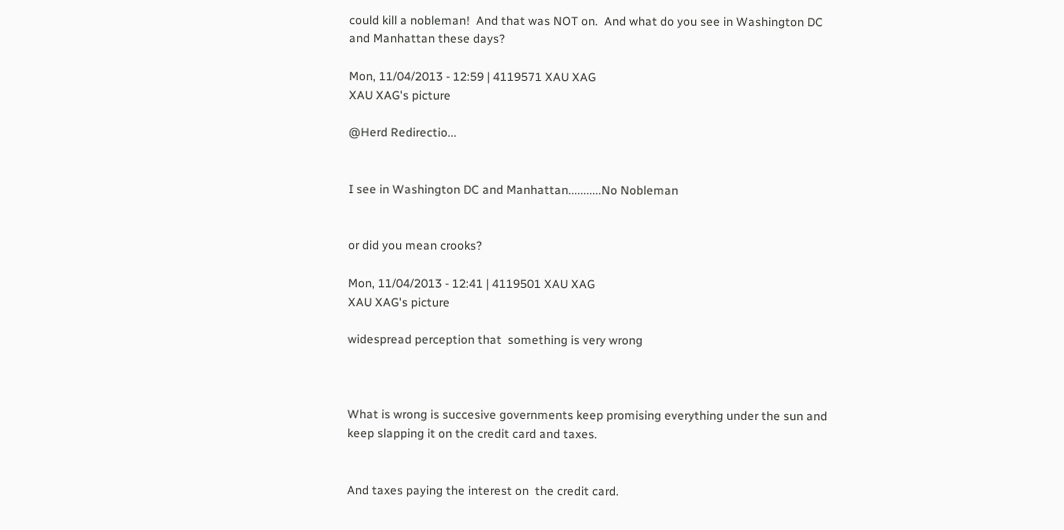could kill a nobleman!  And that was NOT on.  And what do you see in Washington DC and Manhattan these days?

Mon, 11/04/2013 - 12:59 | 4119571 XAU XAG
XAU XAG's picture

@Herd Redirectio...


I see in Washington DC and Manhattan...........No Nobleman


or did you mean crooks?

Mon, 11/04/2013 - 12:41 | 4119501 XAU XAG
XAU XAG's picture

widespread perception that  something is very wrong



What is wrong is succesive governments keep promising everything under the sun and keep slapping it on the credit card and taxes.


And taxes paying the interest on  the credit card.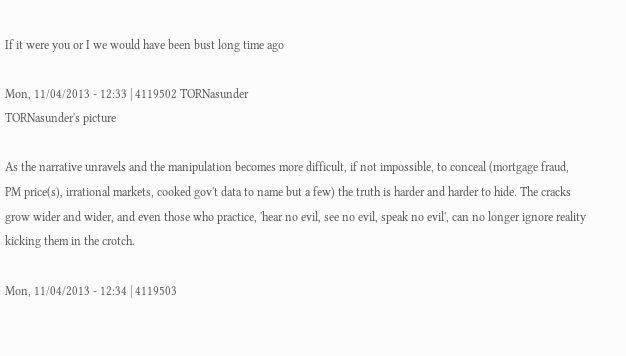If it were you or I we would have been bust long time ago

Mon, 11/04/2013 - 12:33 | 4119502 TORNasunder
TORNasunder's picture

As the narrative unravels and the manipulation becomes more difficult, if not impossible, to conceal (mortgage fraud, PM price(s), irrational markets, cooked gov't data to name but a few) the truth is harder and harder to hide. The cracks grow wider and wider, and even those who practice, 'hear no evil, see no evil, speak no evil', can no longer ignore reality kicking them in the crotch.

Mon, 11/04/2013 - 12:34 | 4119503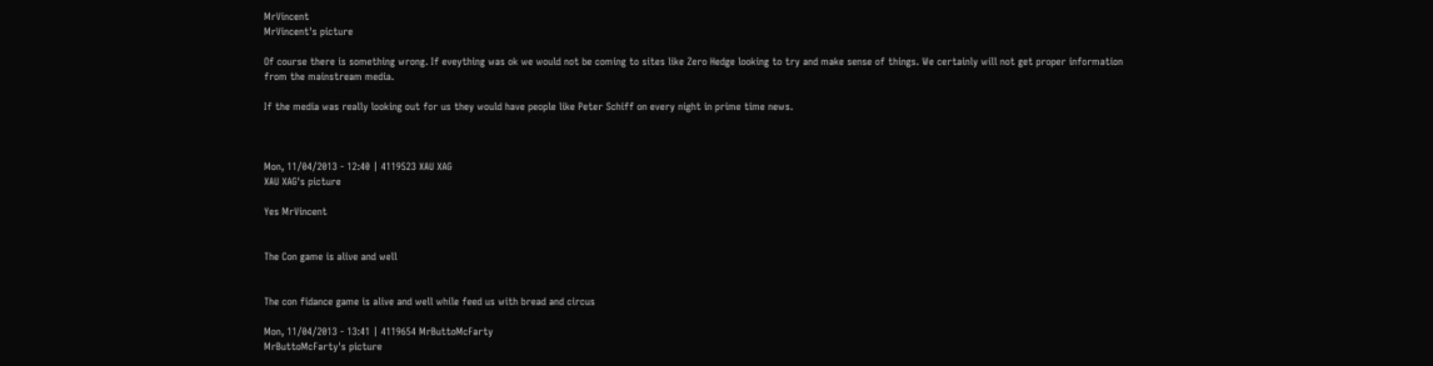MrVincent
MrVincent's picture

Of course there is something wrong. If eveything was ok we would not be coming to sites like Zero Hedge looking to try and make sense of things. We certainly will not get proper information from the mainstream media.

If the media was really looking out for us they would have people like Peter Schiff on every night in prime time news.



Mon, 11/04/2013 - 12:40 | 4119523 XAU XAG
XAU XAG's picture

Yes MrVincent


The Con game is alive and well


The con fidance game is alive and well while feed us with bread and circus

Mon, 11/04/2013 - 13:41 | 4119654 MrButtoMcFarty
MrButtoMcFarty's picture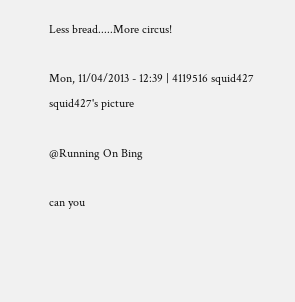Less bread.....More circus!

Mon, 11/04/2013 - 12:39 | 4119516 squid427
squid427's picture

@Running On Bing

can you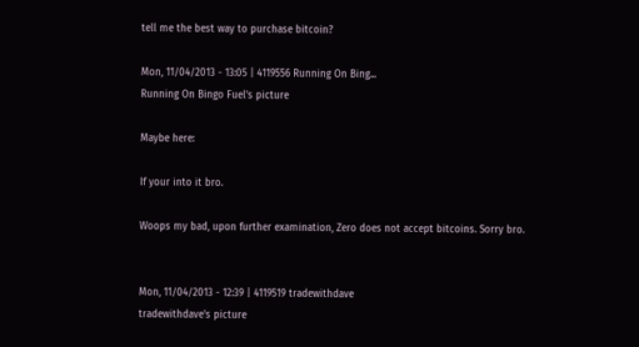tell me the best way to purchase bitcoin?

Mon, 11/04/2013 - 13:05 | 4119556 Running On Bing...
Running On Bingo Fuel's picture

Maybe here:

If your into it bro.

Woops my bad, upon further examination, Zero does not accept bitcoins. Sorry bro.


Mon, 11/04/2013 - 12:39 | 4119519 tradewithdave
tradewithdave's picture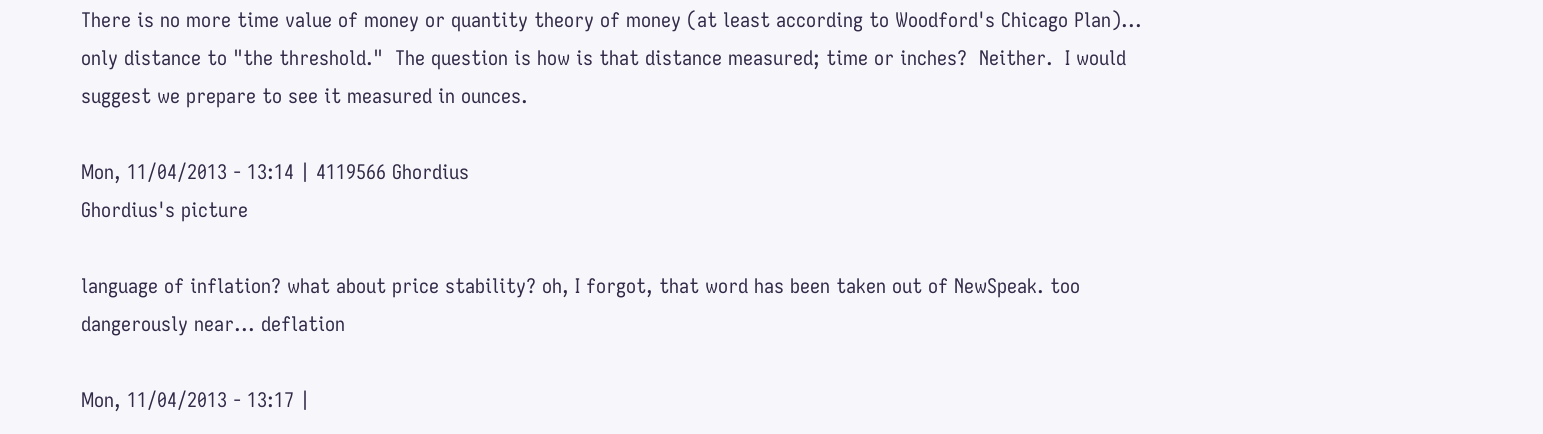There is no more time value of money or quantity theory of money (at least according to Woodford's Chicago Plan)... only distance to "the threshold."  The question is how is that distance measured; time or inches?  Neither.  I would suggest we prepare to see it measured in ounces.

Mon, 11/04/2013 - 13:14 | 4119566 Ghordius
Ghordius's picture

language of inflation? what about price stability? oh, I forgot, that word has been taken out of NewSpeak. too dangerously near... deflation

Mon, 11/04/2013 - 13:17 |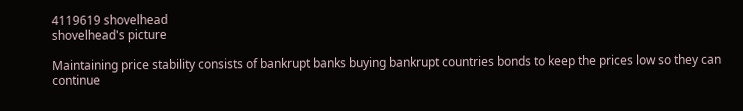4119619 shovelhead
shovelhead's picture

Maintaining price stability consists of bankrupt banks buying bankrupt countries bonds to keep the prices low so they can continue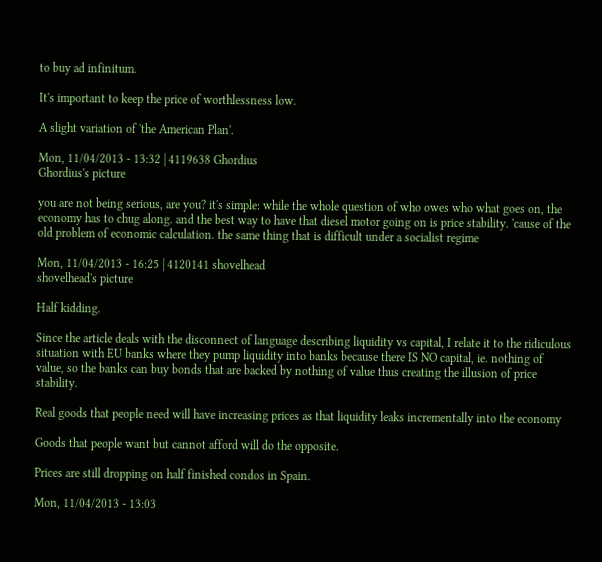to buy ad infinitum.

It's important to keep the price of worthlessness low.

A slight variation of 'the American Plan'.

Mon, 11/04/2013 - 13:32 | 4119638 Ghordius
Ghordius's picture

you are not being serious, are you? it's simple: while the whole question of who owes who what goes on, the economy has to chug along. and the best way to have that diesel motor going on is price stability. 'cause of the old problem of economic calculation. the same thing that is difficult under a socialist regime

Mon, 11/04/2013 - 16:25 | 4120141 shovelhead
shovelhead's picture

Half kidding.

Since the article deals with the disconnect of language describing liquidity vs capital, I relate it to the ridiculous situation with EU banks where they pump liquidity into banks because there IS NO capital, ie. nothing of value, so the banks can buy bonds that are backed by nothing of value thus creating the illusion of price stability.

Real goods that people need will have increasing prices as that liquidity leaks incrementally into the economy

Goods that people want but cannot afford will do the opposite.

Prices are still dropping on half finished condos in Spain.

Mon, 11/04/2013 - 13:03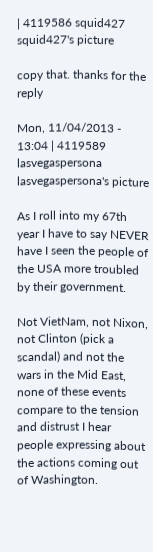| 4119586 squid427
squid427's picture

copy that. thanks for the reply

Mon, 11/04/2013 - 13:04 | 4119589 lasvegaspersona
lasvegaspersona's picture

As I roll into my 67th year I have to say NEVER have I seen the people of the USA more troubled by their government.

Not VietNam, not Nixon, not Clinton (pick a scandal) and not the wars in the Mid East, none of these events compare to the tension and distrust I hear people expressing about the actions coming out of Washington.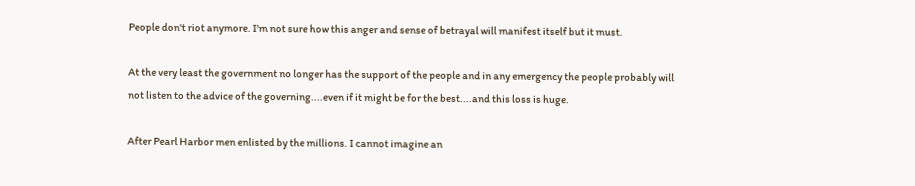People don't riot anymore. I'm not sure how this anger and sense of betrayal will manifest itself but it must.

At the very least the government no longer has the support of the people and in any emergency the people probably will not listen to the advice of the governing....even if it might be for the best....and this loss is huge.

After Pearl Harbor men enlisted by the millions. I cannot imagine an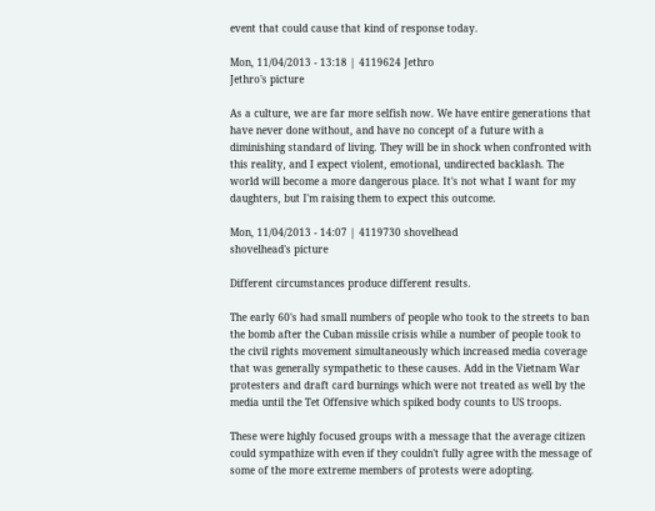event that could cause that kind of response today.

Mon, 11/04/2013 - 13:18 | 4119624 Jethro
Jethro's picture

As a culture, we are far more selfish now. We have entire generations that have never done without, and have no concept of a future with a diminishing standard of living. They will be in shock when confronted with this reality, and I expect violent, emotional, undirected backlash. The world will become a more dangerous place. It's not what I want for my daughters, but I'm raising them to expect this outcome.

Mon, 11/04/2013 - 14:07 | 4119730 shovelhead
shovelhead's picture

Different circumstances produce different results.

The early 60's had small numbers of people who took to the streets to ban the bomb after the Cuban missile crisis while a number of people took to the civil rights movement simultaneously which increased media coverage that was generally sympathetic to these causes. Add in the Vietnam War protesters and draft card burnings which were not treated as well by the media until the Tet Offensive which spiked body counts to US troops.

These were highly focused groups with a message that the average citizen could sympathize with even if they couldn't fully agree with the message of some of the more extreme members of protests were adopting.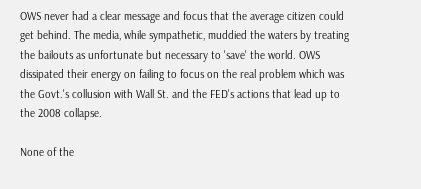OWS never had a clear message and focus that the average citizen could get behind. The media, while sympathetic, muddied the waters by treating the bailouts as unfortunate but necessary to 'save' the world. OWS dissipated their energy on failing to focus on the real problem which was the Govt.'s collusion with Wall St. and the FED's actions that lead up to the 2008 collapse.

None of the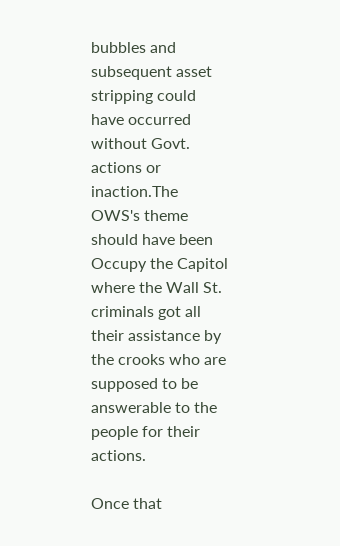bubbles and subsequent asset stripping could have occurred without Govt. actions or inaction.The OWS's theme should have been Occupy the Capitol where the Wall St. criminals got all their assistance by the crooks who are supposed to be answerable to the people for their actions.

Once that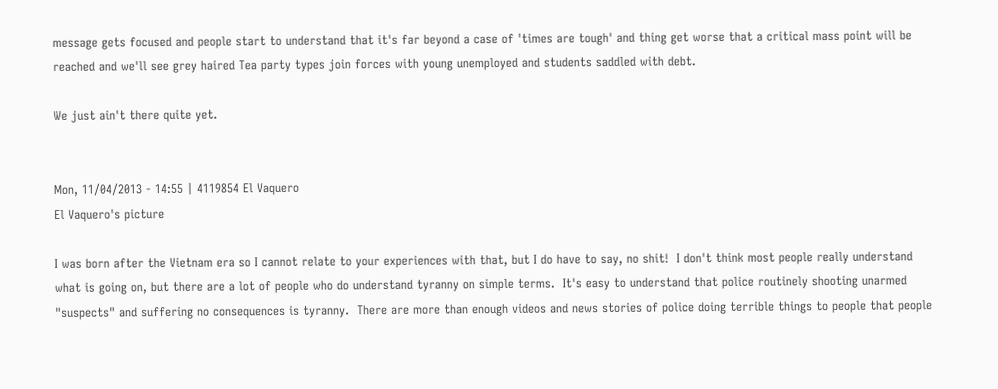message gets focused and people start to understand that it's far beyond a case of 'times are tough' and thing get worse that a critical mass point will be reached and we'll see grey haired Tea party types join forces with young unemployed and students saddled with debt.

We just ain't there quite yet.


Mon, 11/04/2013 - 14:55 | 4119854 El Vaquero
El Vaquero's picture

I was born after the Vietnam era so I cannot relate to your experiences with that, but I do have to say, no shit!  I don't think most people really understand what is going on, but there are a lot of people who do understand tyranny on simple terms.  It's easy to understand that police routinely shooting unarmed "suspects" and suffering no consequences is tyranny.  There are more than enough videos and news stories of police doing terrible things to people that people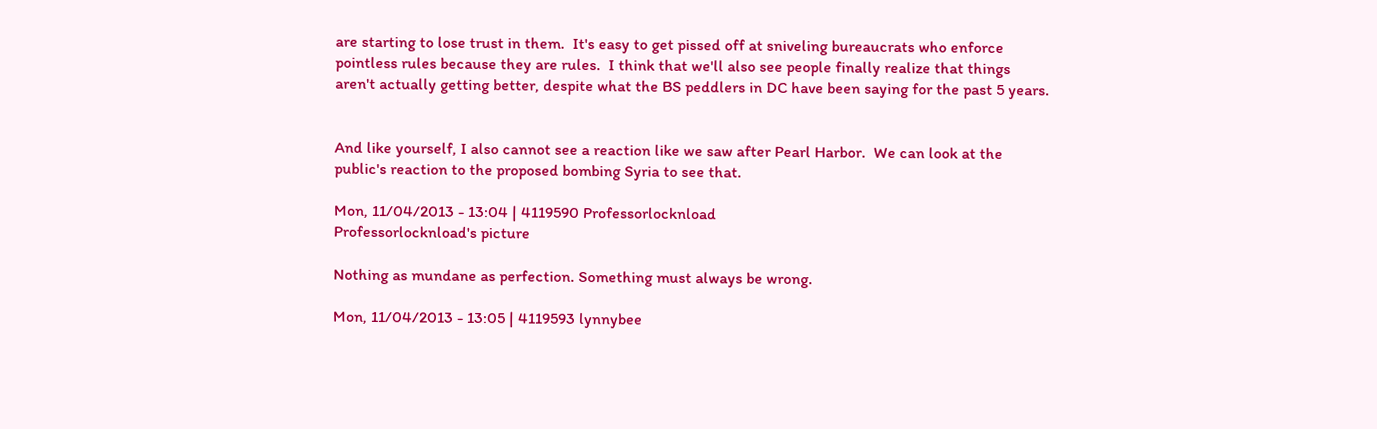are starting to lose trust in them.  It's easy to get pissed off at sniveling bureaucrats who enforce pointless rules because they are rules.  I think that we'll also see people finally realize that things aren't actually getting better, despite what the BS peddlers in DC have been saying for the past 5 years.


And like yourself, I also cannot see a reaction like we saw after Pearl Harbor.  We can look at the public's reaction to the proposed bombing Syria to see that.

Mon, 11/04/2013 - 13:04 | 4119590 Professorlocknload
Professorlocknload's picture

Nothing as mundane as perfection. Something must always be wrong.

Mon, 11/04/2013 - 13:05 | 4119593 lynnybee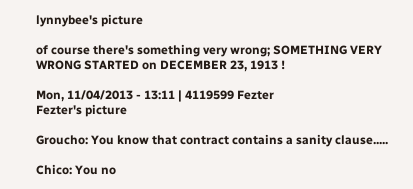lynnybee's picture

of course there's something very wrong; SOMETHING VERY WRONG STARTED on DECEMBER 23, 1913 !

Mon, 11/04/2013 - 13:11 | 4119599 Fezter
Fezter's picture

Groucho: You know that contract contains a sanity clause.....

Chico: You no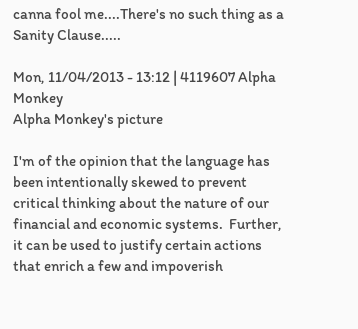canna fool me....There's no such thing as a Sanity Clause.....

Mon, 11/04/2013 - 13:12 | 4119607 Alpha Monkey
Alpha Monkey's picture

I'm of the opinion that the language has been intentionally skewed to prevent critical thinking about the nature of our financial and economic systems.  Further, it can be used to justify certain actions that enrich a few and impoverish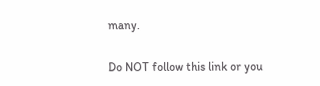many.

Do NOT follow this link or you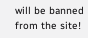will be banned from the site!